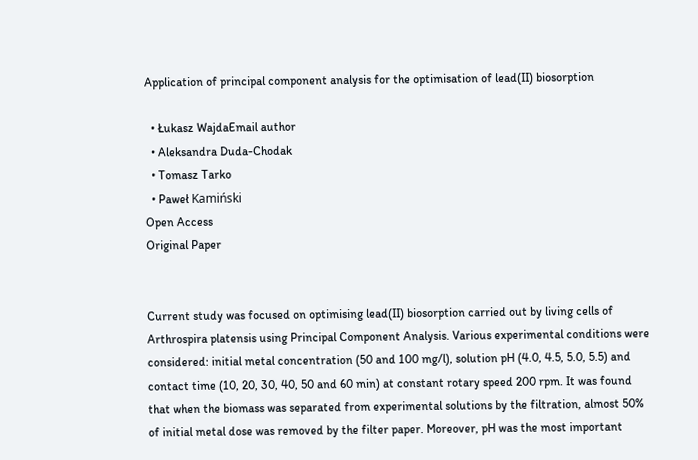Application of principal component analysis for the optimisation of lead(II) biosorption

  • Łukasz WajdaEmail author
  • Aleksandra Duda-Chodak
  • Tomasz Tarko
  • Paweł Kamiński
Open Access
Original Paper


Current study was focused on optimising lead(II) biosorption carried out by living cells of Arthrospira platensis using Principal Component Analysis. Various experimental conditions were considered: initial metal concentration (50 and 100 mg/l), solution pH (4.0, 4.5, 5.0, 5.5) and contact time (10, 20, 30, 40, 50 and 60 min) at constant rotary speed 200 rpm. It was found that when the biomass was separated from experimental solutions by the filtration, almost 50% of initial metal dose was removed by the filter paper. Moreover, pH was the most important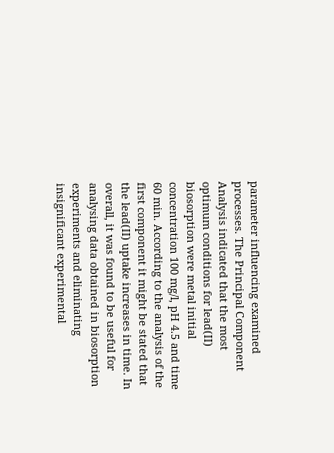parameter influencing examined processes. The Principal Component Analysis indicated that the most optimum conditions for lead(II) biosorption were metal initial concentration 100 mg/l, pH 4.5 and time 60 min. According to the analysis of the first component it might be stated that the lead(II) uptake increases in time. In overall, it was found to be useful for analysing data obtained in biosorption experiments and eliminating insignificant experimental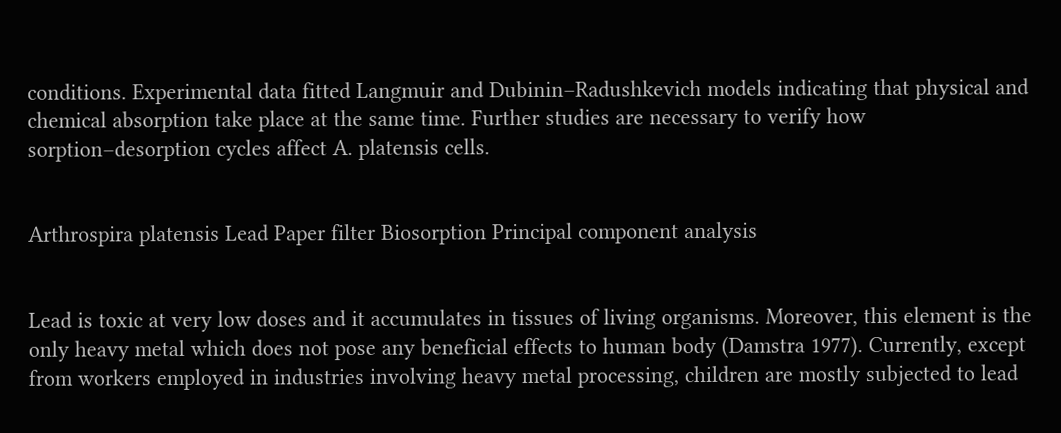conditions. Experimental data fitted Langmuir and Dubinin–Radushkevich models indicating that physical and chemical absorption take place at the same time. Further studies are necessary to verify how sorption–desorption cycles affect A. platensis cells.


Arthrospira platensis Lead Paper filter Biosorption Principal component analysis


Lead is toxic at very low doses and it accumulates in tissues of living organisms. Moreover, this element is the only heavy metal which does not pose any beneficial effects to human body (Damstra 1977). Currently, except from workers employed in industries involving heavy metal processing, children are mostly subjected to lead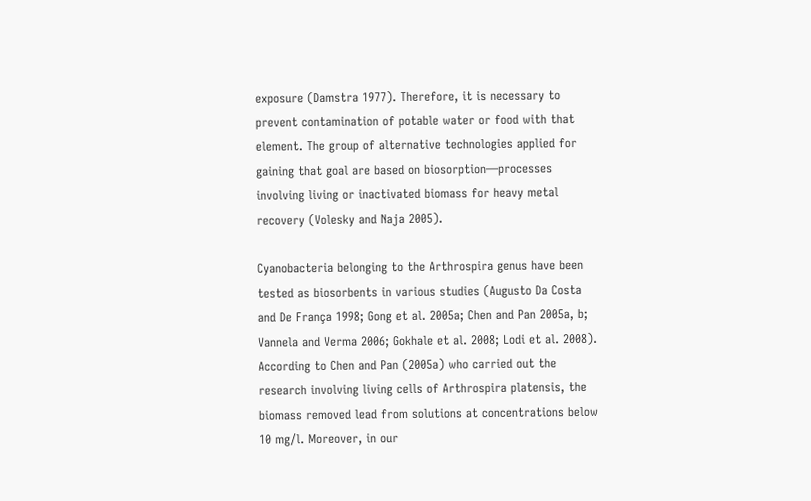exposure (Damstra 1977). Therefore, it is necessary to prevent contamination of potable water or food with that element. The group of alternative technologies applied for gaining that goal are based on biosorption—processes involving living or inactivated biomass for heavy metal recovery (Volesky and Naja 2005).

Cyanobacteria belonging to the Arthrospira genus have been tested as biosorbents in various studies (Augusto Da Costa and De França 1998; Gong et al. 2005a; Chen and Pan 2005a, b; Vannela and Verma 2006; Gokhale et al. 2008; Lodi et al. 2008). According to Chen and Pan (2005a) who carried out the research involving living cells of Arthrospira platensis, the biomass removed lead from solutions at concentrations below 10 mg/l. Moreover, in our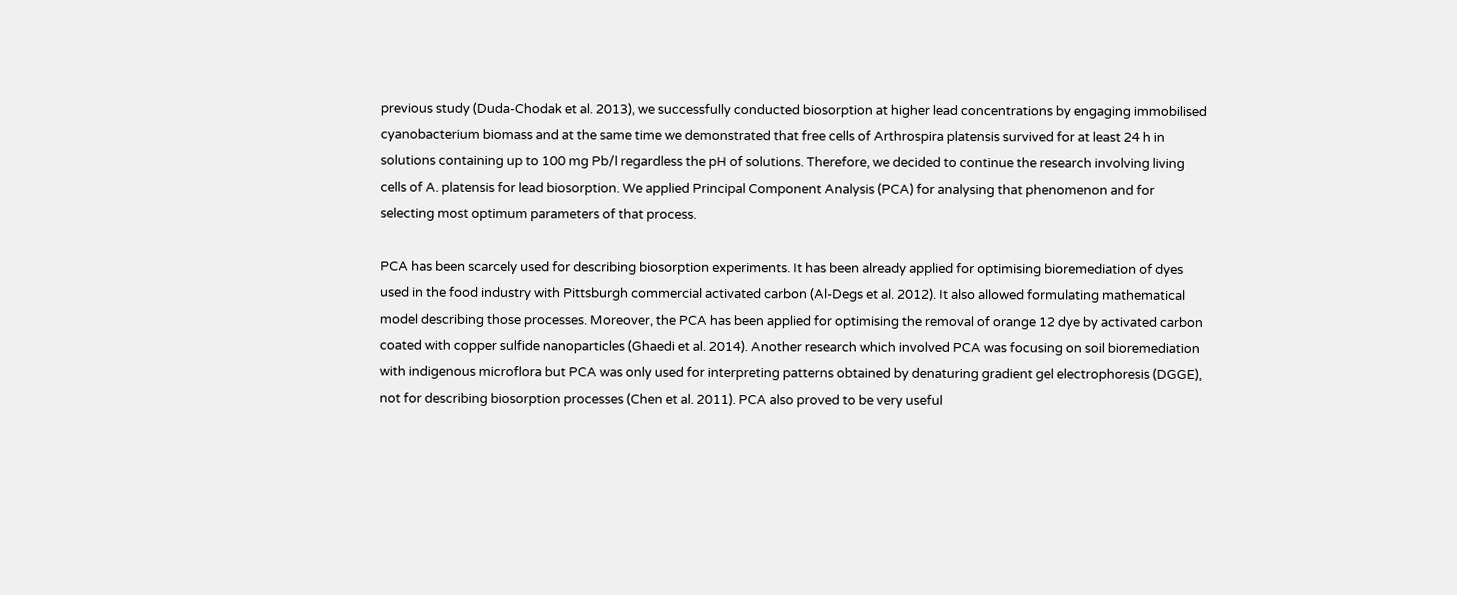previous study (Duda-Chodak et al. 2013), we successfully conducted biosorption at higher lead concentrations by engaging immobilised cyanobacterium biomass and at the same time we demonstrated that free cells of Arthrospira platensis survived for at least 24 h in solutions containing up to 100 mg Pb/l regardless the pH of solutions. Therefore, we decided to continue the research involving living cells of A. platensis for lead biosorption. We applied Principal Component Analysis (PCA) for analysing that phenomenon and for selecting most optimum parameters of that process.

PCA has been scarcely used for describing biosorption experiments. It has been already applied for optimising bioremediation of dyes used in the food industry with Pittsburgh commercial activated carbon (Al-Degs et al. 2012). It also allowed formulating mathematical model describing those processes. Moreover, the PCA has been applied for optimising the removal of orange 12 dye by activated carbon coated with copper sulfide nanoparticles (Ghaedi et al. 2014). Another research which involved PCA was focusing on soil bioremediation with indigenous microflora but PCA was only used for interpreting patterns obtained by denaturing gradient gel electrophoresis (DGGE), not for describing biosorption processes (Chen et al. 2011). PCA also proved to be very useful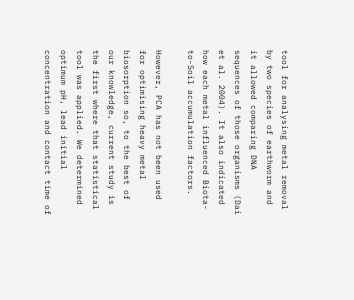tool for analysing metal removal by two species of earthworm and it allowed comparing DNA sequences of those organisms (Dai et al. 2004). It also indicated how each metal influenced Biota-to-Soil accumulation factors.

However, PCA has not been used for optimising heavy metal biosorption so, to the best of our knowledge, current study is the first where that statistical tool was applied. We determined optimum pH, lead initial concentration and contact time of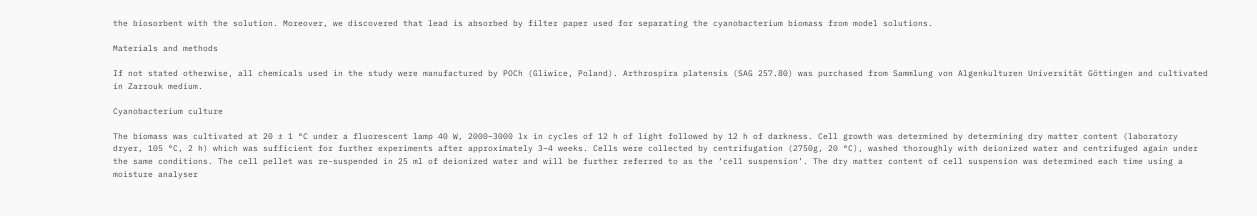the biosorbent with the solution. Moreover, we discovered that lead is absorbed by filter paper used for separating the cyanobacterium biomass from model solutions.

Materials and methods

If not stated otherwise, all chemicals used in the study were manufactured by POCh (Gliwice, Poland). Arthrospira platensis (SAG 257.80) was purchased from Sammlung von Algenkulturen Universität Göttingen and cultivated in Zarrouk medium.

Cyanobacterium culture

The biomass was cultivated at 20 ± 1 °C under a fluorescent lamp 40 W, 2000–3000 lx in cycles of 12 h of light followed by 12 h of darkness. Cell growth was determined by determining dry matter content (laboratory dryer, 105 °C, 2 h) which was sufficient for further experiments after approximately 3–4 weeks. Cells were collected by centrifugation (2750g, 20 °C), washed thoroughly with deionized water and centrifuged again under the same conditions. The cell pellet was re-suspended in 25 ml of deionized water and will be further referred to as the ‘cell suspension’. The dry matter content of cell suspension was determined each time using a moisture analyser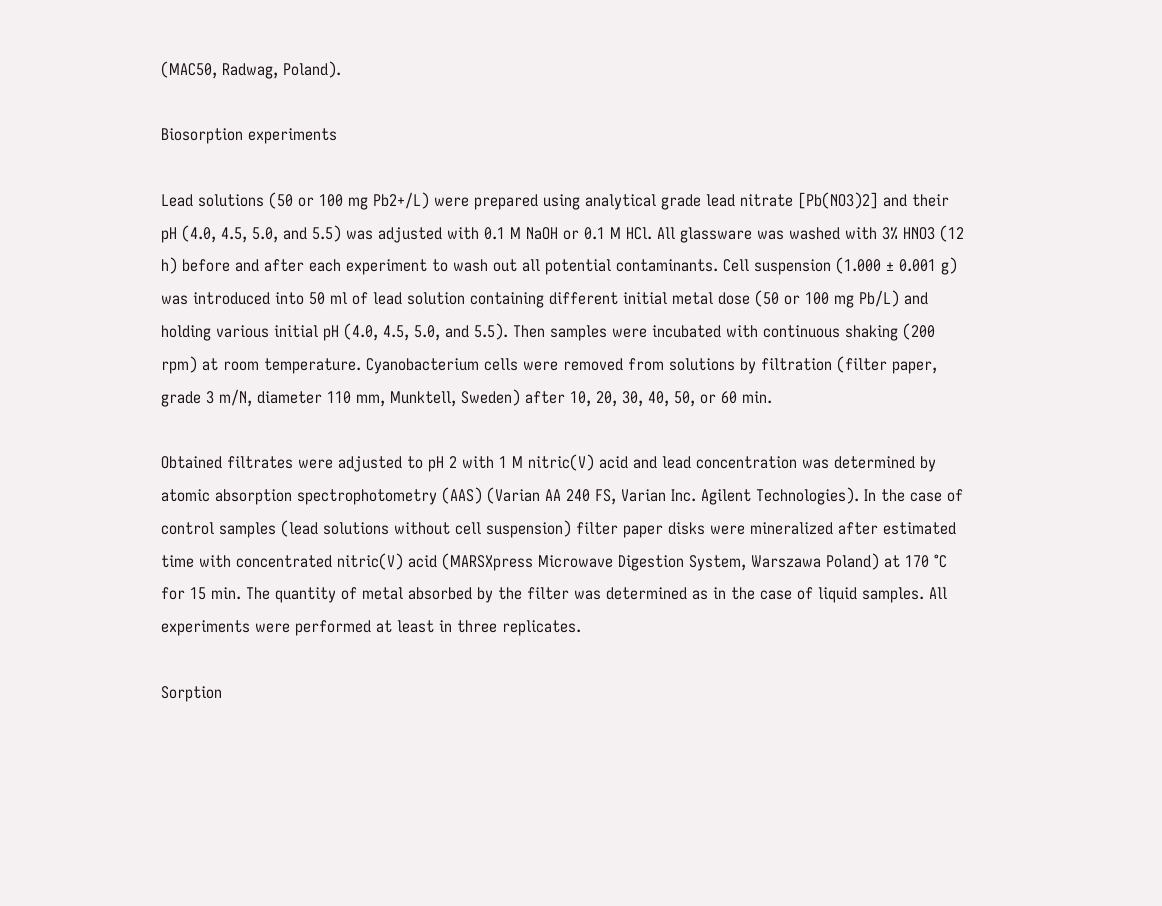(MAC50, Radwag, Poland).

Biosorption experiments

Lead solutions (50 or 100 mg Pb2+/L) were prepared using analytical grade lead nitrate [Pb(NO3)2] and their pH (4.0, 4.5, 5.0, and 5.5) was adjusted with 0.1 M NaOH or 0.1 M HCl. All glassware was washed with 3% HNO3 (12 h) before and after each experiment to wash out all potential contaminants. Cell suspension (1.000 ± 0.001 g) was introduced into 50 ml of lead solution containing different initial metal dose (50 or 100 mg Pb/L) and holding various initial pH (4.0, 4.5, 5.0, and 5.5). Then samples were incubated with continuous shaking (200 rpm) at room temperature. Cyanobacterium cells were removed from solutions by filtration (filter paper, grade 3 m/N, diameter 110 mm, Munktell, Sweden) after 10, 20, 30, 40, 50, or 60 min.

Obtained filtrates were adjusted to pH 2 with 1 M nitric(V) acid and lead concentration was determined by atomic absorption spectrophotometry (AAS) (Varian AA 240 FS, Varian Inc. Agilent Technologies). In the case of control samples (lead solutions without cell suspension) filter paper disks were mineralized after estimated time with concentrated nitric(V) acid (MARSXpress Microwave Digestion System, Warszawa Poland) at 170 °C for 15 min. The quantity of metal absorbed by the filter was determined as in the case of liquid samples. All experiments were performed at least in three replicates.

Sorption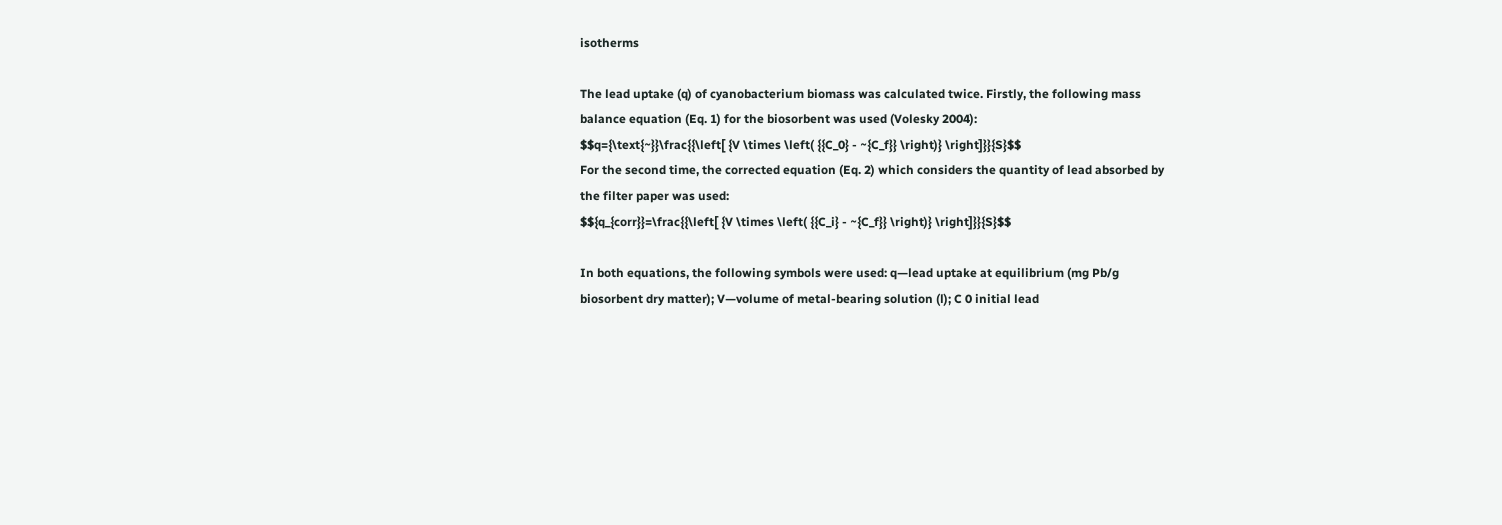isotherms

The lead uptake (q) of cyanobacterium biomass was calculated twice. Firstly, the following mass balance equation (Eq. 1) for the biosorbent was used (Volesky 2004):
$$q={\text{~}}\frac{{\left[ {V \times \left( {{C_0} - ~{C_f}} \right)} \right]}}{S}$$
For the second time, the corrected equation (Eq. 2) which considers the quantity of lead absorbed by the filter paper was used:
$${q_{corr}}=\frac{{\left[ {V \times \left( {{C_i} - ~{C_f}} \right)} \right]}}{S}$$

In both equations, the following symbols were used: q—lead uptake at equilibrium (mg Pb/g biosorbent dry matter); V—volume of metal-bearing solution (l); C 0 initial lead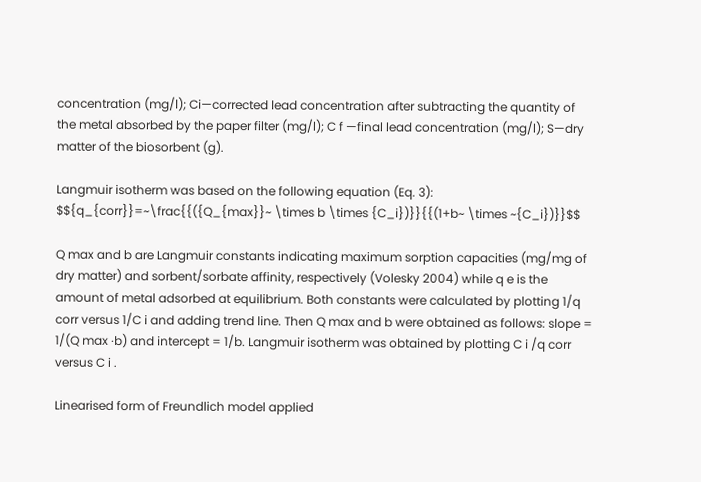concentration (mg/l); Ci—corrected lead concentration after subtracting the quantity of the metal absorbed by the paper filter (mg/l); C f —final lead concentration (mg/l); S—dry matter of the biosorbent (g).

Langmuir isotherm was based on the following equation (Eq. 3):
$${q_{corr}}=~\frac{{({Q_{max}}~ \times b \times {C_i})}}{{(1+b~ \times ~{C_i})}}$$

Q max and b are Langmuir constants indicating maximum sorption capacities (mg/mg of dry matter) and sorbent/sorbate affinity, respectively (Volesky 2004) while q e is the amount of metal adsorbed at equilibrium. Both constants were calculated by plotting 1/q corr versus 1/C i and adding trend line. Then Q max and b were obtained as follows: slope = 1/(Q max ·b) and intercept = 1/b. Langmuir isotherm was obtained by plotting C i /q corr versus C i .

Linearised form of Freundlich model applied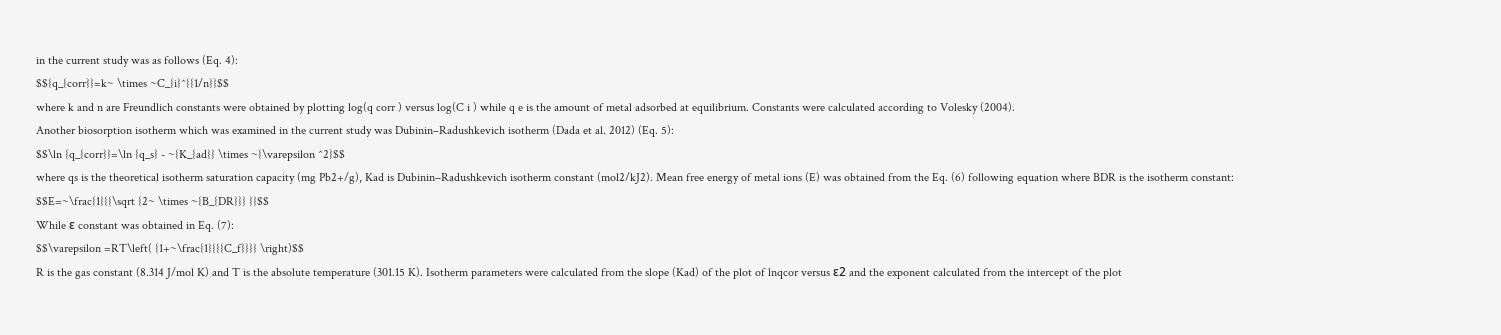in the current study was as follows (Eq. 4):
$${q_{corr}}=k~ \times ~C_{i}^{{1/n}}$$
where k and n are Freundlich constants were obtained by plotting log(q corr ) versus log(C i ) while q e is the amount of metal adsorbed at equilibrium. Constants were calculated according to Volesky (2004).
Another biosorption isotherm which was examined in the current study was Dubinin–Radushkevich isotherm (Dada et al. 2012) (Eq. 5):
$$\ln {q_{corr}}=\ln {q_s} - ~{K_{ad}} \times ~{\varepsilon ^2}$$
where qs is the theoretical isotherm saturation capacity (mg Pb2+/g), Kad is Dubinin–Radushkevich isotherm constant (mol2/kJ2). Mean free energy of metal ions (E) was obtained from the Eq. (6) following equation where BDR is the isotherm constant:
$$E=~\frac{1}{{\sqrt {2~ \times ~{B_{DR}}} }}$$
While ε constant was obtained in Eq. (7):
$$\varepsilon =RT\left( {1+~\frac{1}{{{C_f}}}} \right)$$
R is the gas constant (8.314 J/mol K) and T is the absolute temperature (301.15 K). Isotherm parameters were calculated from the slope (Kad) of the plot of lnqcor versus ε2 and the exponent calculated from the intercept of the plot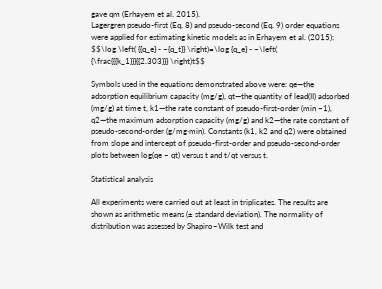gave qm (Erhayem et al. 2015).
Lagergren pseudo-first (Eq. 8) and pseudo-second (Eq. 9) order equations were applied for estimating kinetic models as in Erhayem et al. (2015):
$$\log \left( {{q_e} - ~{q_t}} \right)=\log {q_e} - ~\left( {\frac{{{k_1}}}{{2.303}}} \right)t$$

Symbols used in the equations demonstrated above were: qe—the adsorption equilibrium capacity (mg/g), qt—the quantity of lead(II) adsorbed (mg/g) at time t, k1—the rate constant of pseudo-first-order (min −1), q2—the maximum adsorption capacity (mg/g) and k2—the rate constant of pseudo-second-order (g/mg·min). Constants (k1, k2 and q2) were obtained from slope and intercept of pseudo-first-order and pseudo-second-order plots between log(qe – qt) versus t and t/qt versus t.

Statistical analysis

All experiments were carried out at least in triplicates. The results are shown as arithmetic means (± standard deviation). The normality of distribution was assessed by Shapiro–Wilk test and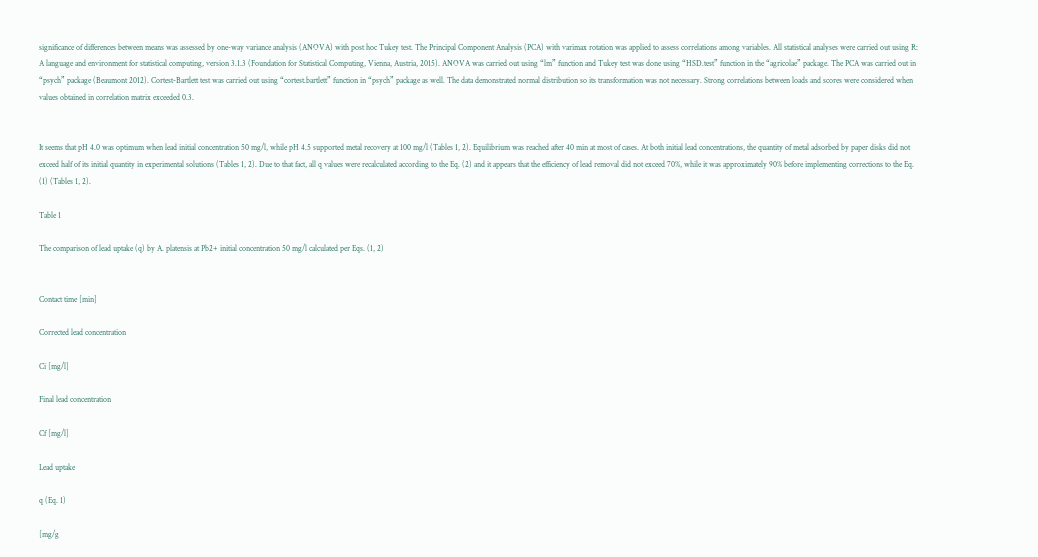significance of differences between means was assessed by one-way variance analysis (ANOVA) with post hoc Tukey test. The Principal Component Analysis (PCA) with varimax rotation was applied to assess correlations among variables. All statistical analyses were carried out using R: A language and environment for statistical computing, version 3.1.3 (Foundation for Statistical Computing, Vienna, Austria, 2015). ANOVA was carried out using “lm” function and Tukey test was done using “HSD.test” function in the “agricolae” package. The PCA was carried out in “psych” package (Beaumont 2012). Cortest-Bartlett test was carried out using “cortest.bartlett” function in “psych” package as well. The data demonstrated normal distribution so its transformation was not necessary. Strong correlations between loads and scores were considered when values obtained in correlation matrix exceeded 0.3.


It seems that pH 4.0 was optimum when lead initial concentration 50 mg/l, while pH 4.5 supported metal recovery at 100 mg/l (Tables 1, 2). Equilibrium was reached after 40 min at most of cases. At both initial lead concentrations, the quantity of metal adsorbed by paper disks did not exceed half of its initial quantity in experimental solutions (Tables 1, 2). Due to that fact, all q values were recalculated according to the Eq. (2) and it appears that the efficiency of lead removal did not exceed 70%, while it was approximately 90% before implementing corrections to the Eq. (1) (Tables 1, 2).

Table 1

The comparison of lead uptake (q) by A. platensis at Pb2+ initial concentration 50 mg/l calculated per Eqs. (1, 2)


Contact time [min]

Corrected lead concentration

Ci [mg/l]

Final lead concentration

Cf [mg/l]

Lead uptake

q (Eq. 1)

[mg/g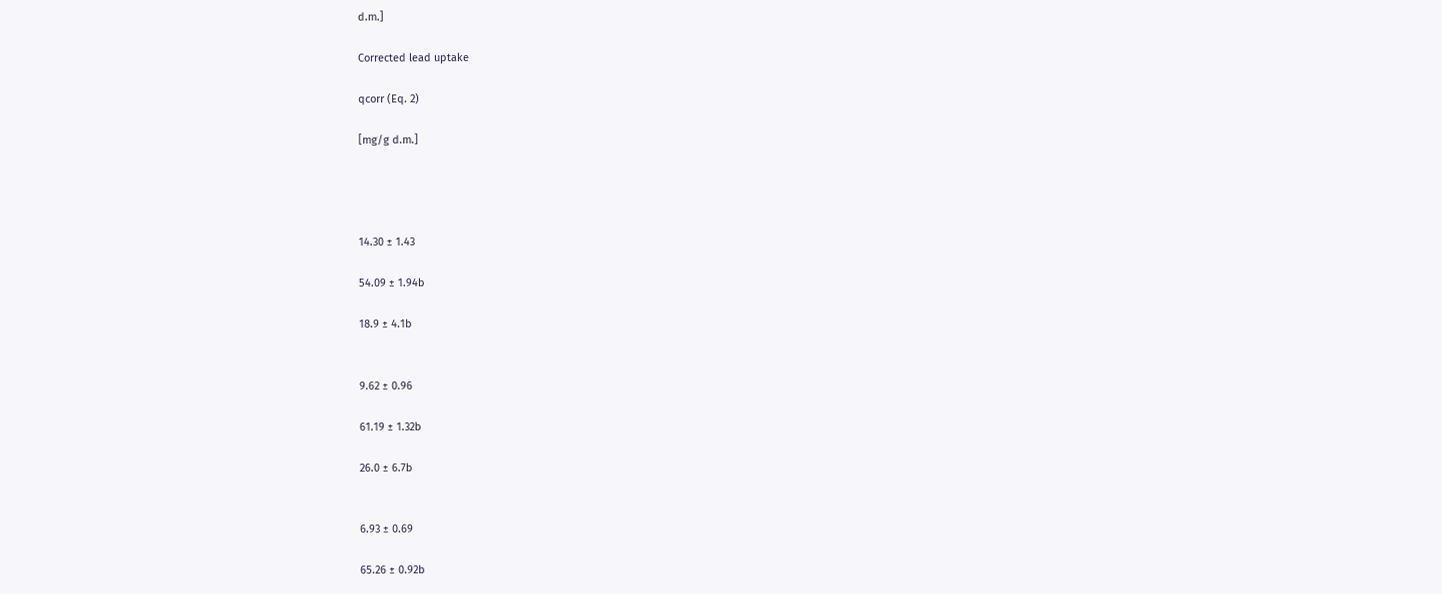d.m.]

Corrected lead uptake

qcorr (Eq. 2)

[mg/g d.m.]




14.30 ± 1.43

54.09 ± 1.94b

18.9 ± 4.1b


9.62 ± 0.96

61.19 ± 1.32b

26.0 ± 6.7b


6.93 ± 0.69

65.26 ± 0.92b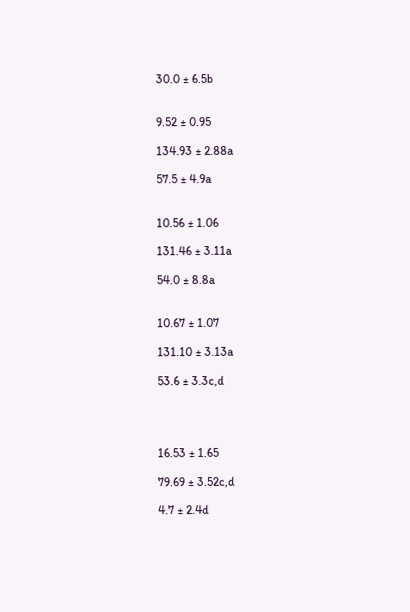30.0 ± 6.5b


9.52 ± 0.95

134.93 ± 2.88a

57.5 ± 4.9a


10.56 ± 1.06

131.46 ± 3.11a

54.0 ± 8.8a


10.67 ± 1.07

131.10 ± 3.13a

53.6 ± 3.3c,d




16.53 ± 1.65

79.69 ± 3.52c,d

4.7 ± 2.4d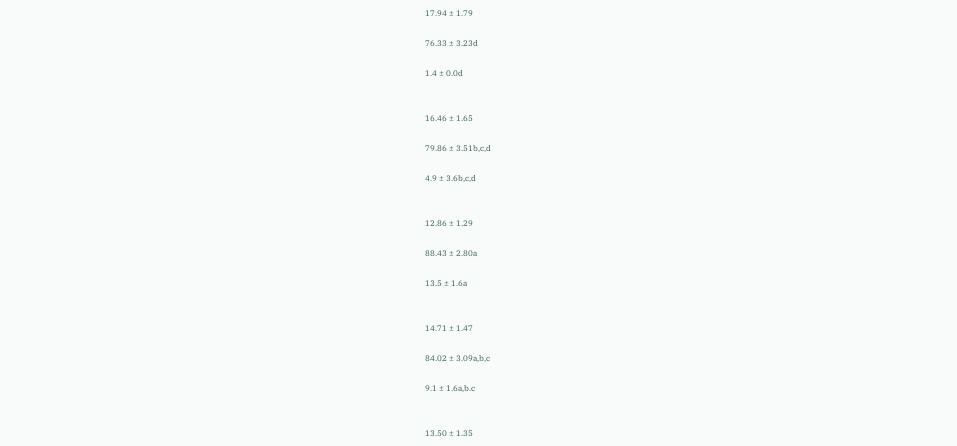17.94 ± 1.79

76.33 ± 3.23d

1.4 ± 0.0d


16.46 ± 1.65

79.86 ± 3.51b,c,d

4.9 ± 3.6b,c,d


12.86 ± 1.29

88.43 ± 2.80a

13.5 ± 1.6a


14.71 ± 1.47

84.02 ± 3.09a,b,c

9.1 ± 1.6a,b.c


13.50 ± 1.35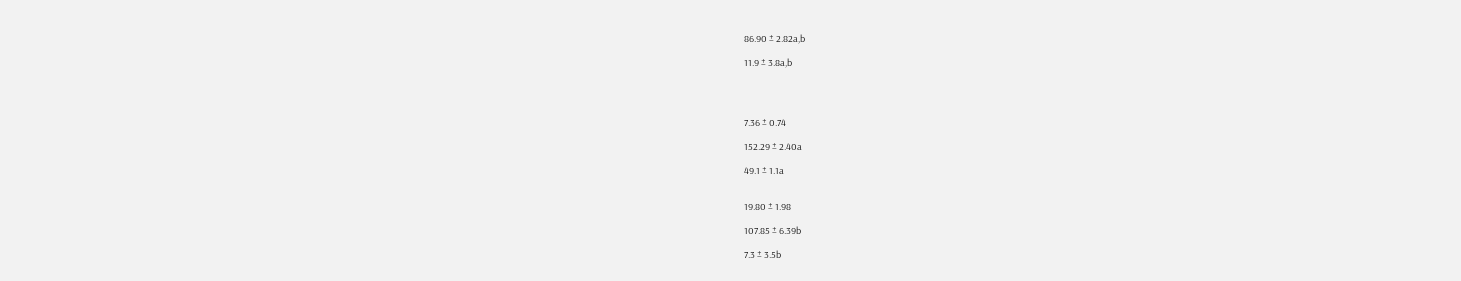86.90 ± 2.82a,b

11.9 ± 3.8a,b




7.36 ± 0.74

152.29 ± 2.40a

49.1 ± 1.1a


19.80 ± 1.98

107.85 ± 6.39b

7.3 ± 3.5b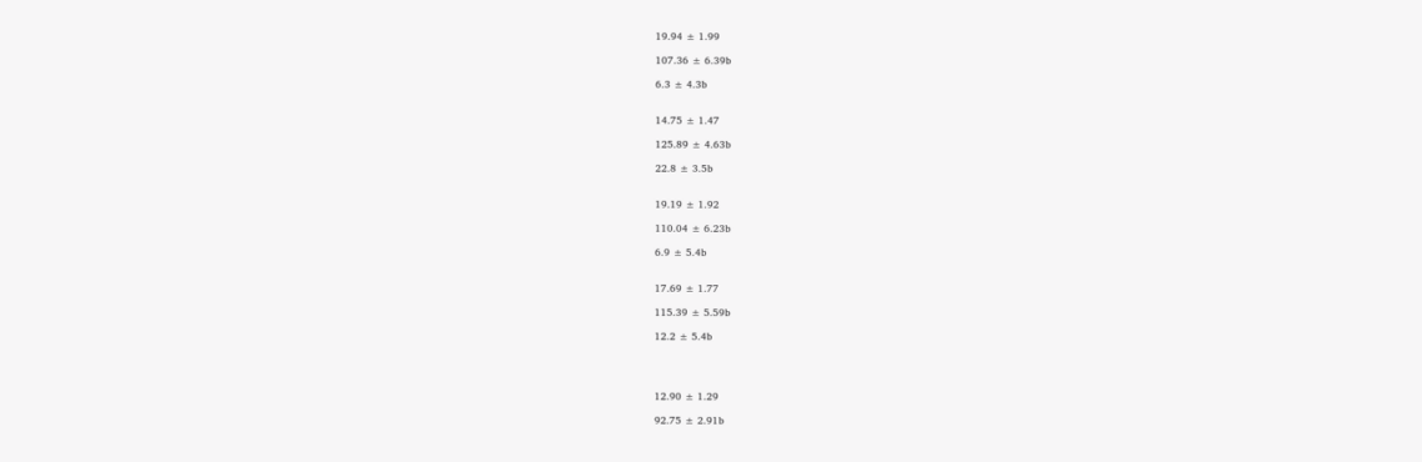19.94 ± 1.99

107.36 ± 6.39b

6.3 ± 4.3b


14.75 ± 1.47

125.89 ± 4.63b

22.8 ± 3.5b


19.19 ± 1.92

110.04 ± 6.23b

6.9 ± 5.4b


17.69 ± 1.77

115.39 ± 5.59b

12.2 ± 5.4b




12.90 ± 1.29

92.75 ± 2.91b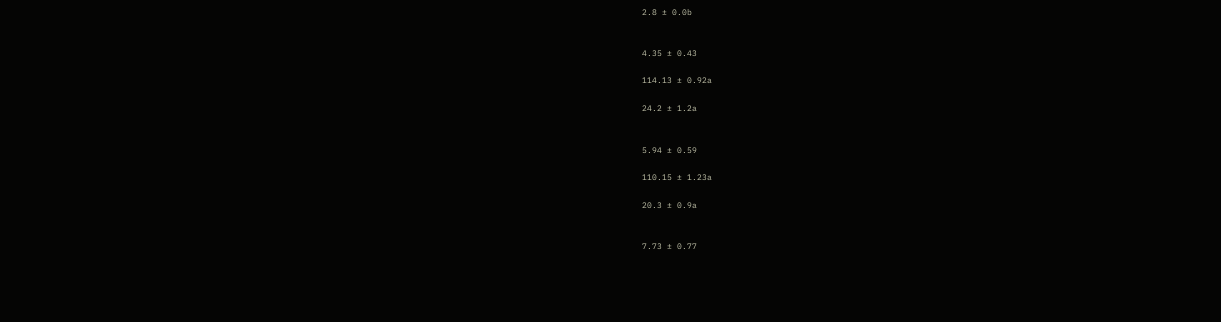2.8 ± 0.0b


4.35 ± 0.43

114.13 ± 0.92a

24.2 ± 1.2a


5.94 ± 0.59

110.15 ± 1.23a

20.3 ± 0.9a


7.73 ± 0.77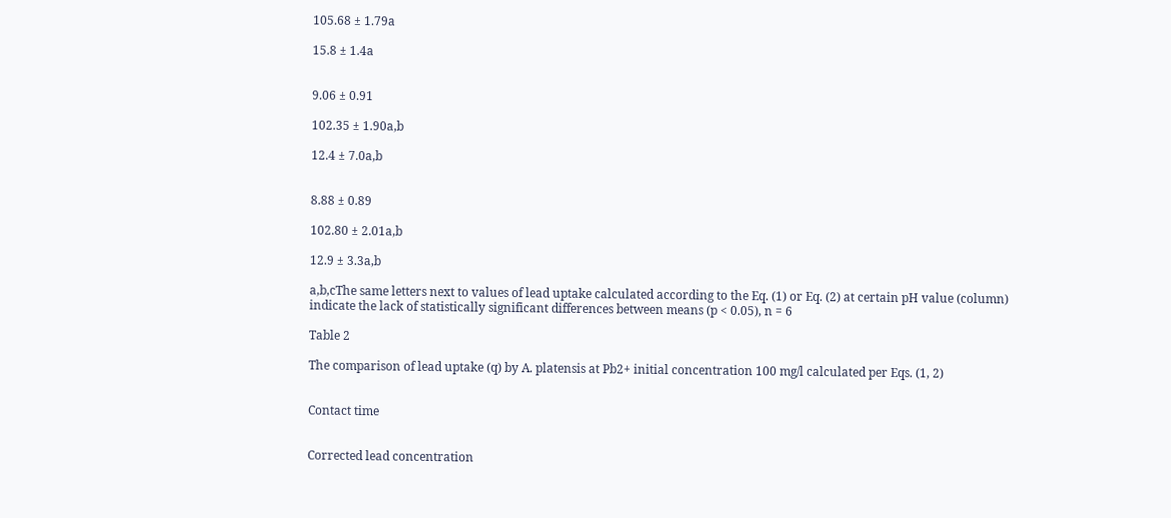105.68 ± 1.79a

15.8 ± 1.4a


9.06 ± 0.91

102.35 ± 1.90a,b

12.4 ± 7.0a,b


8.88 ± 0.89

102.80 ± 2.01a,b

12.9 ± 3.3a,b

a,b,cThe same letters next to values of lead uptake calculated according to the Eq. (1) or Eq. (2) at certain pH value (column) indicate the lack of statistically significant differences between means (p < 0.05), n = 6

Table 2

The comparison of lead uptake (q) by A. platensis at Pb2+ initial concentration 100 mg/l calculated per Eqs. (1, 2)


Contact time


Corrected lead concentration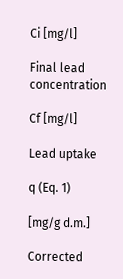Ci [mg/l]

Final lead concentration

Cf [mg/l]

Lead uptake

q (Eq. 1)

[mg/g d.m.]

Corrected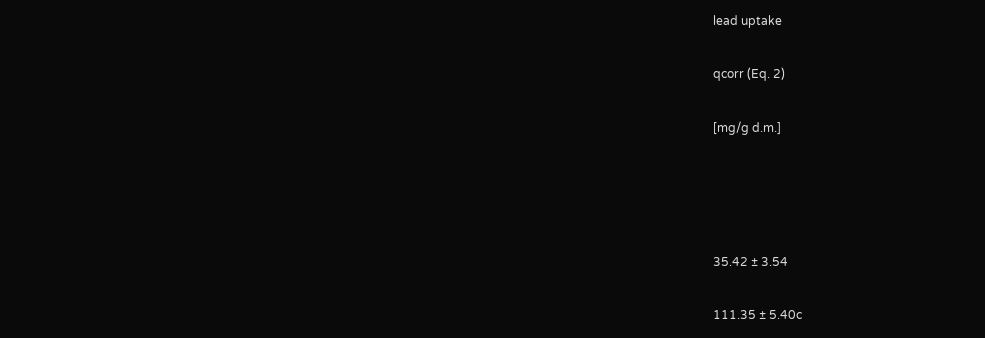lead uptake

qcorr (Eq. 2)

[mg/g d.m.]




35.42 ± 3.54

111.35 ± 5.40c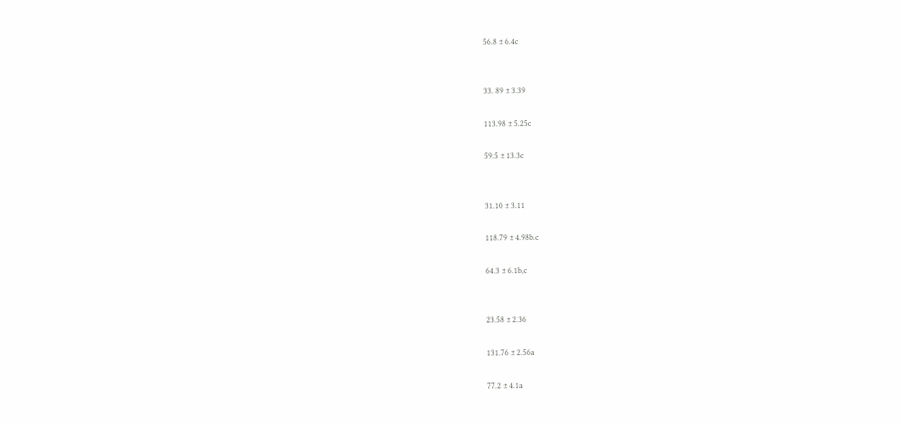56.8 ± 6.4c


33. 89 ± 3.39

113.98 ± 5.25c

59.5 ± 13.3c


31.10 ± 3.11

118.79 ± 4.98b.c

64.3 ± 6.1b,c


23.58 ± 2.36

131.76 ± 2.56a

77.2 ± 4.1a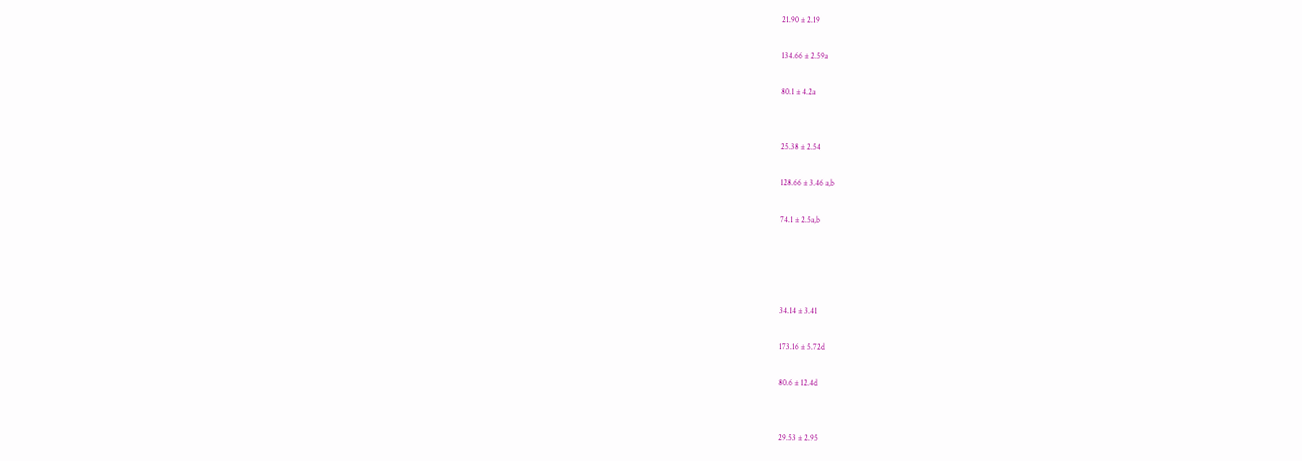21.90 ± 2.19

134.66 ± 2.59a

80.1 ± 4.2a


25.38 ± 2.54

128.66 ± 3.46 a,b

74.1 ± 2.5a,b




34.14 ± 3.41

173.16 ± 5.72d

80.6 ± 12.4d


29.53 ± 2.95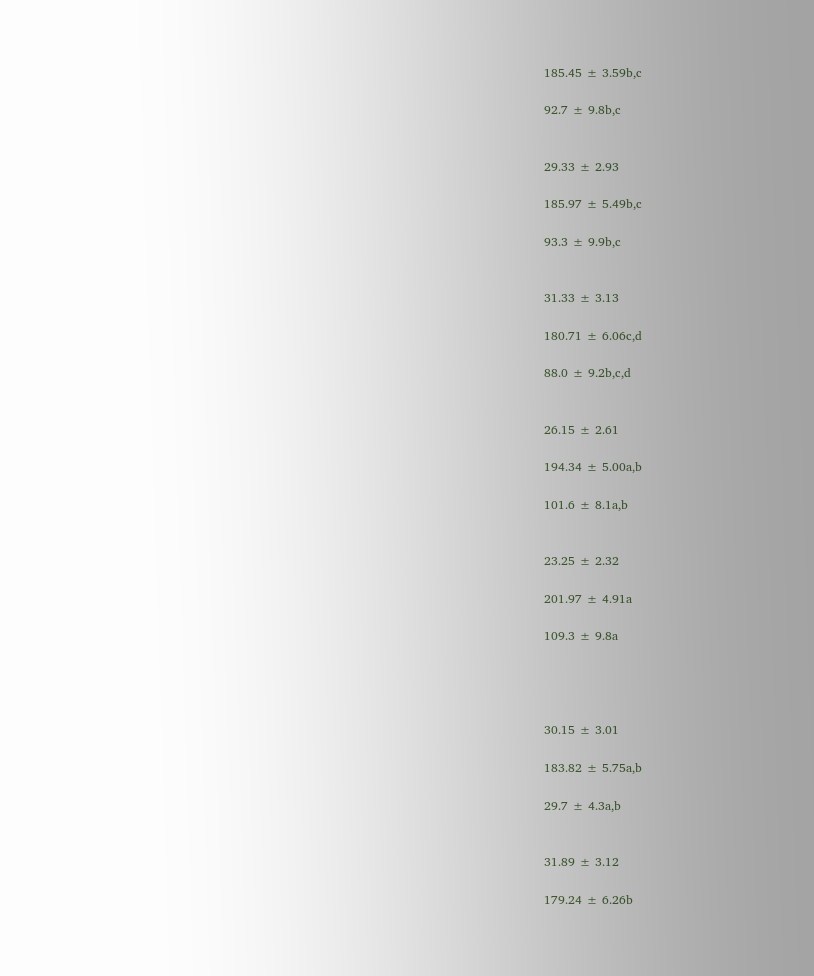185.45 ± 3.59b,c

92.7 ± 9.8b,c


29.33 ± 2.93

185.97 ± 5.49b,c

93.3 ± 9.9b,c


31.33 ± 3.13

180.71 ± 6.06c,d

88.0 ± 9.2b,c,d


26.15 ± 2.61

194.34 ± 5.00a,b

101.6 ± 8.1a,b


23.25 ± 2.32

201.97 ± 4.91a

109.3 ± 9.8a




30.15 ± 3.01

183.82 ± 5.75a,b

29.7 ± 4.3a,b


31.89 ± 3.12

179.24 ± 6.26b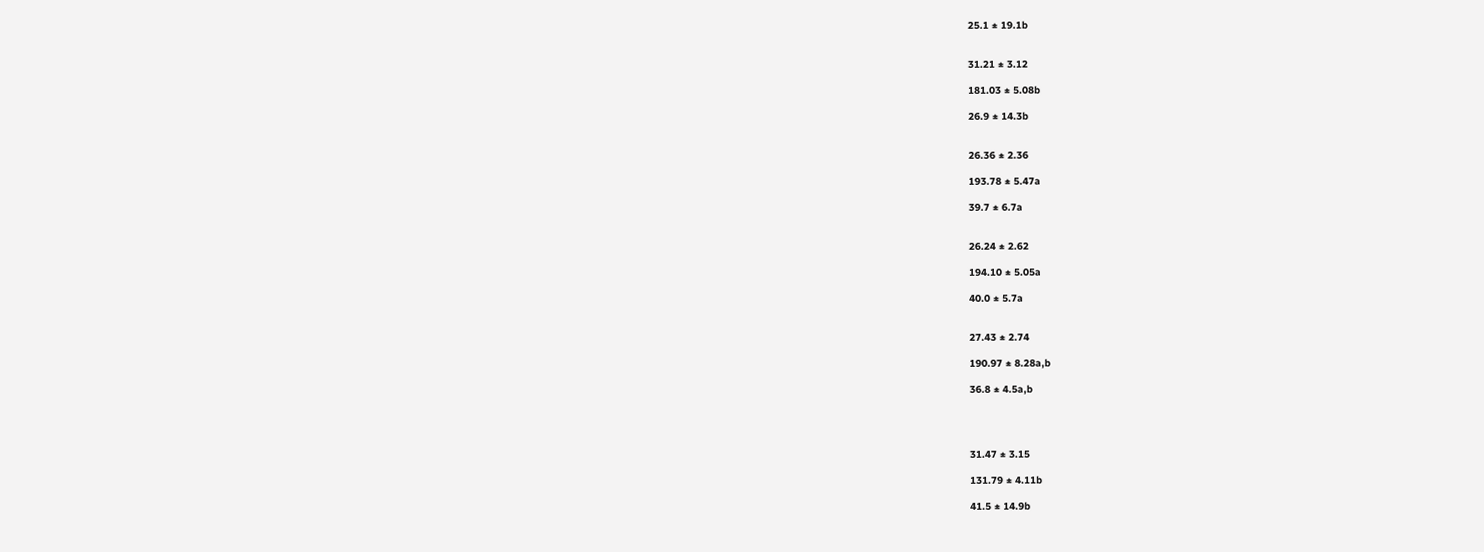25.1 ± 19.1b


31.21 ± 3.12

181.03 ± 5.08b

26.9 ± 14.3b


26.36 ± 2.36

193.78 ± 5.47a

39.7 ± 6.7a


26.24 ± 2.62

194.10 ± 5.05a

40.0 ± 5.7a


27.43 ± 2.74

190.97 ± 8.28a,b

36.8 ± 4.5a,b




31.47 ± 3.15

131.79 ± 4.11b

41.5 ± 14.9b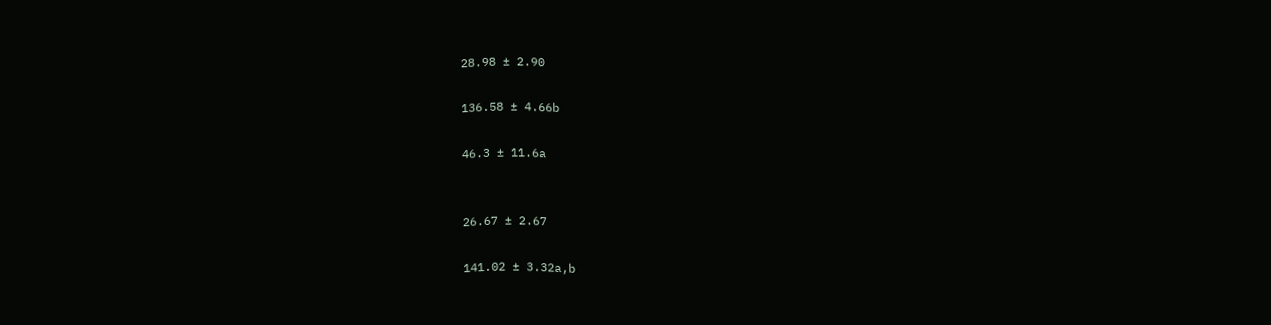28.98 ± 2.90

136.58 ± 4.66b

46.3 ± 11.6a


26.67 ± 2.67

141.02 ± 3.32a,b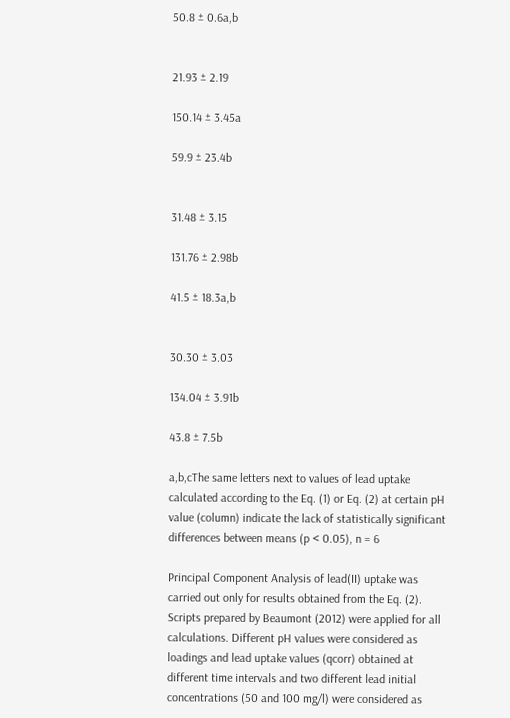50.8 ± 0.6a,b


21.93 ± 2.19

150.14 ± 3.45a

59.9 ± 23.4b


31.48 ± 3.15

131.76 ± 2.98b

41.5 ± 18.3a,b


30.30 ± 3.03

134.04 ± 3.91b

43.8 ± 7.5b

a,b,cThe same letters next to values of lead uptake calculated according to the Eq. (1) or Eq. (2) at certain pH value (column) indicate the lack of statistically significant differences between means (p < 0.05), n = 6

Principal Component Analysis of lead(II) uptake was carried out only for results obtained from the Eq. (2). Scripts prepared by Beaumont (2012) were applied for all calculations. Different pH values were considered as loadings and lead uptake values (qcorr) obtained at different time intervals and two different lead initial concentrations (50 and 100 mg/l) were considered as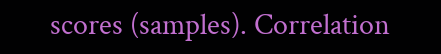scores (samples). Correlation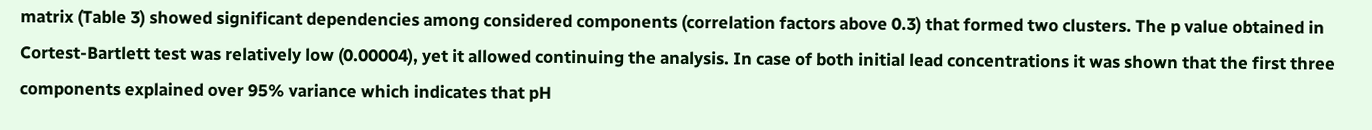matrix (Table 3) showed significant dependencies among considered components (correlation factors above 0.3) that formed two clusters. The p value obtained in Cortest-Bartlett test was relatively low (0.00004), yet it allowed continuing the analysis. In case of both initial lead concentrations it was shown that the first three components explained over 95% variance which indicates that pH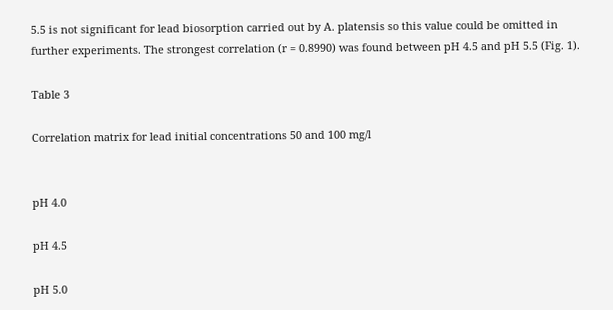5.5 is not significant for lead biosorption carried out by A. platensis so this value could be omitted in further experiments. The strongest correlation (r = 0.8990) was found between pH 4.5 and pH 5.5 (Fig. 1).

Table 3

Correlation matrix for lead initial concentrations 50 and 100 mg/l


pH 4.0

pH 4.5

pH 5.0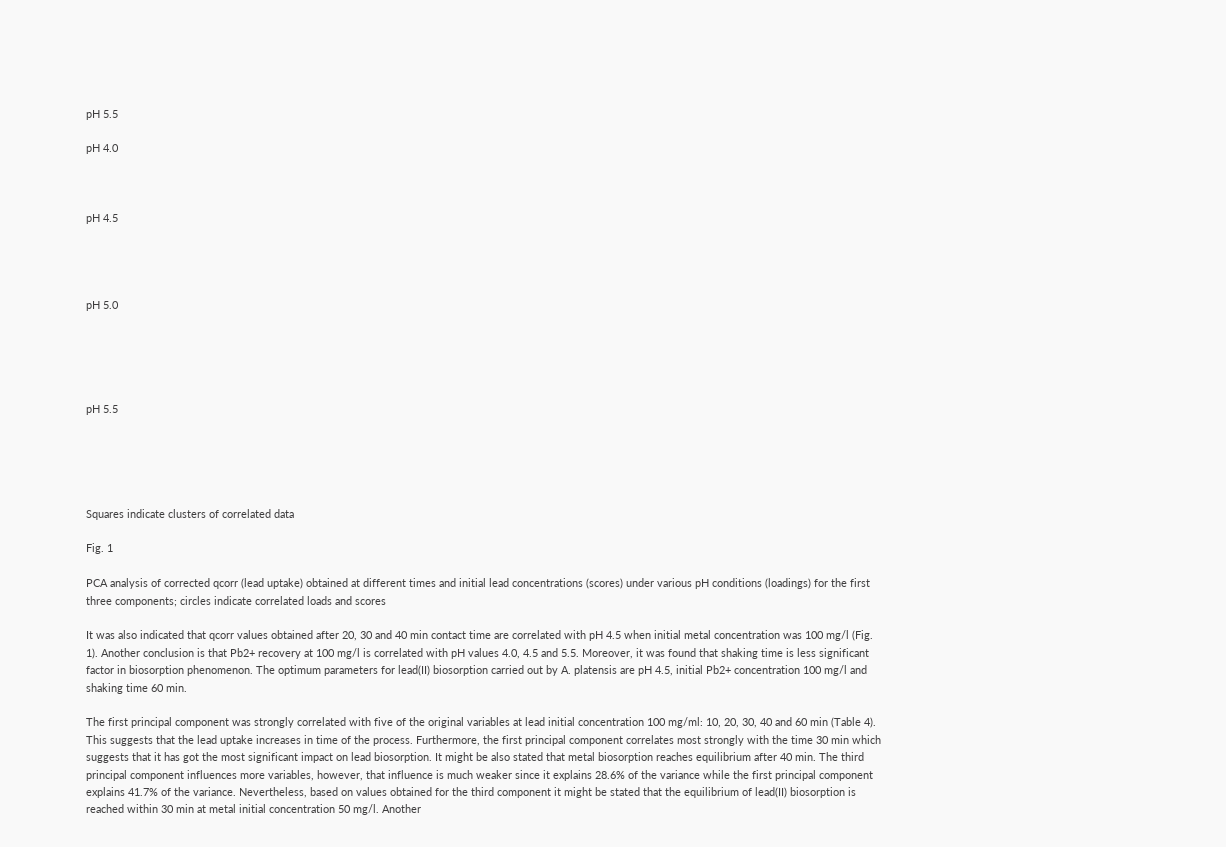pH 5.5

pH 4.0



pH 4.5




pH 5.0





pH 5.5





Squares indicate clusters of correlated data

Fig. 1

PCA analysis of corrected qcorr (lead uptake) obtained at different times and initial lead concentrations (scores) under various pH conditions (loadings) for the first three components; circles indicate correlated loads and scores

It was also indicated that qcorr values obtained after 20, 30 and 40 min contact time are correlated with pH 4.5 when initial metal concentration was 100 mg/l (Fig. 1). Another conclusion is that Pb2+ recovery at 100 mg/l is correlated with pH values 4.0, 4.5 and 5.5. Moreover, it was found that shaking time is less significant factor in biosorption phenomenon. The optimum parameters for lead(II) biosorption carried out by A. platensis are pH 4.5, initial Pb2+ concentration 100 mg/l and shaking time 60 min.

The first principal component was strongly correlated with five of the original variables at lead initial concentration 100 mg/ml: 10, 20, 30, 40 and 60 min (Table 4). This suggests that the lead uptake increases in time of the process. Furthermore, the first principal component correlates most strongly with the time 30 min which suggests that it has got the most significant impact on lead biosorption. It might be also stated that metal biosorption reaches equilibrium after 40 min. The third principal component influences more variables, however, that influence is much weaker since it explains 28.6% of the variance while the first principal component explains 41.7% of the variance. Nevertheless, based on values obtained for the third component it might be stated that the equilibrium of lead(II) biosorption is reached within 30 min at metal initial concentration 50 mg/l. Another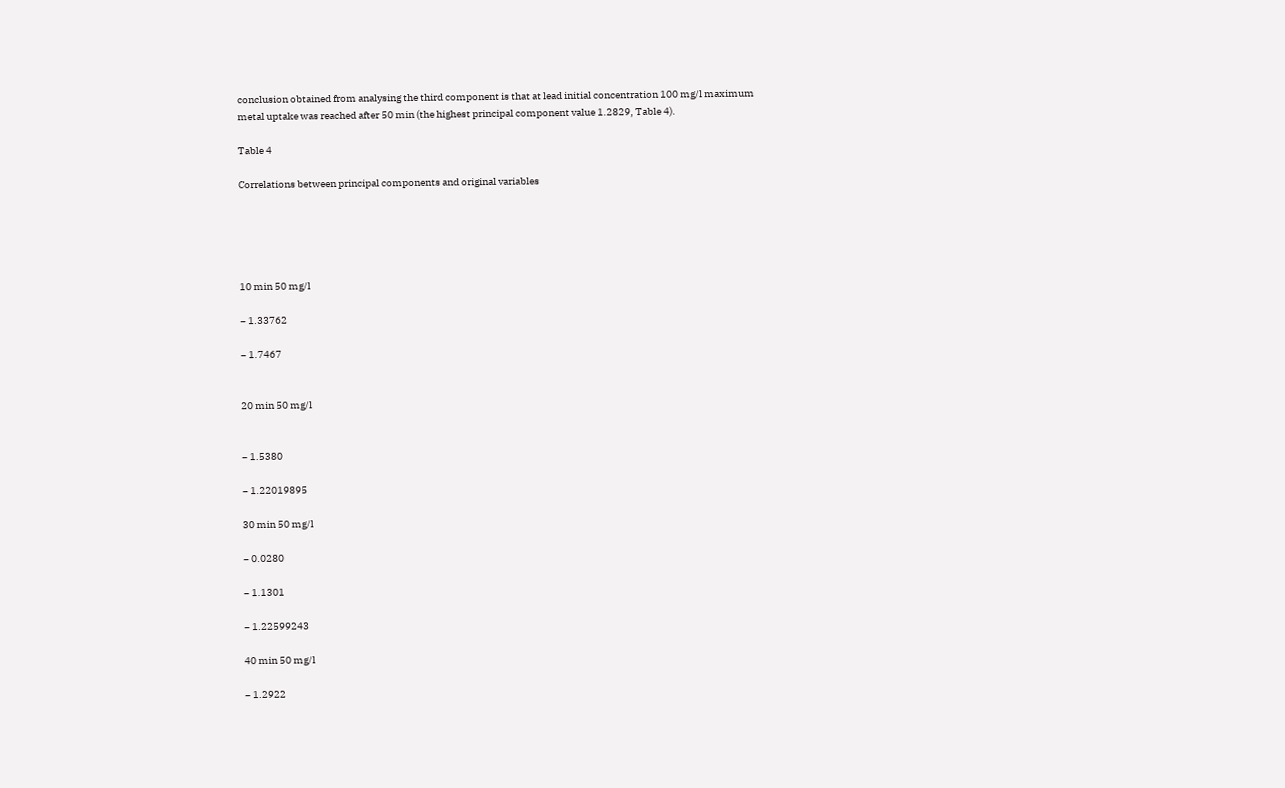conclusion obtained from analysing the third component is that at lead initial concentration 100 mg/l maximum metal uptake was reached after 50 min (the highest principal component value 1.2829, Table 4).

Table 4

Correlations between principal components and original variables





10 min 50 mg/l

− 1.33762

− 1.7467


20 min 50 mg/l


− 1.5380

− 1.22019895

30 min 50 mg/l

− 0.0280

− 1.1301

− 1.22599243

40 min 50 mg/l

− 1.2922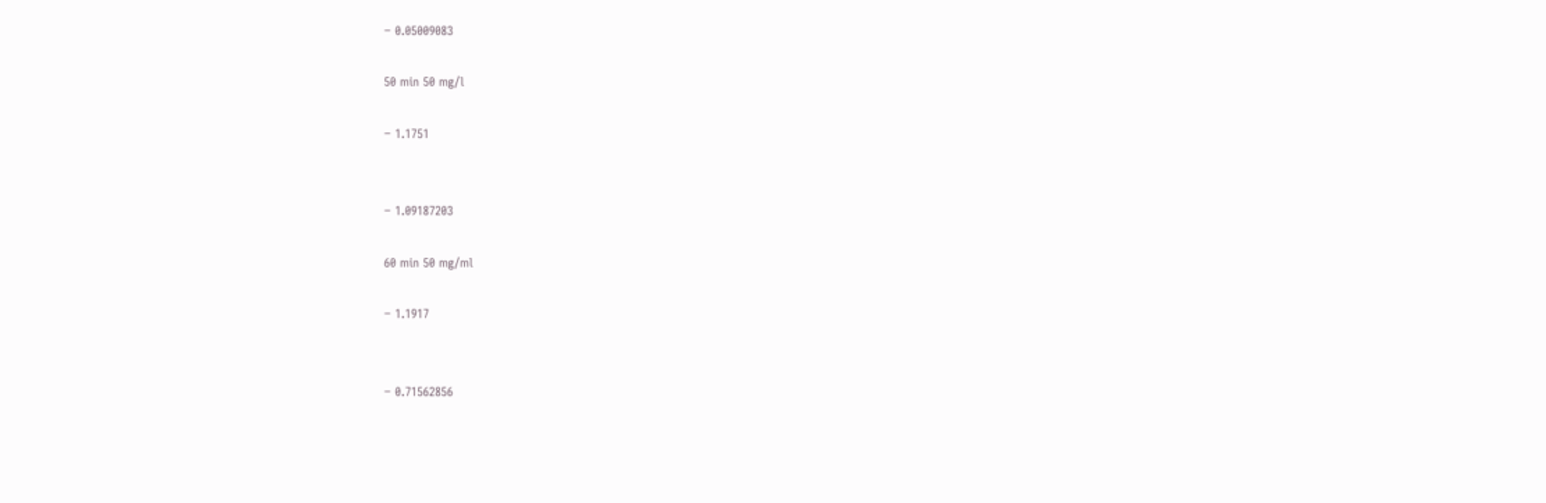− 0.05009083

50 min 50 mg/l

− 1.1751


− 1.09187203

60 min 50 mg/ml

− 1.1917


− 0.71562856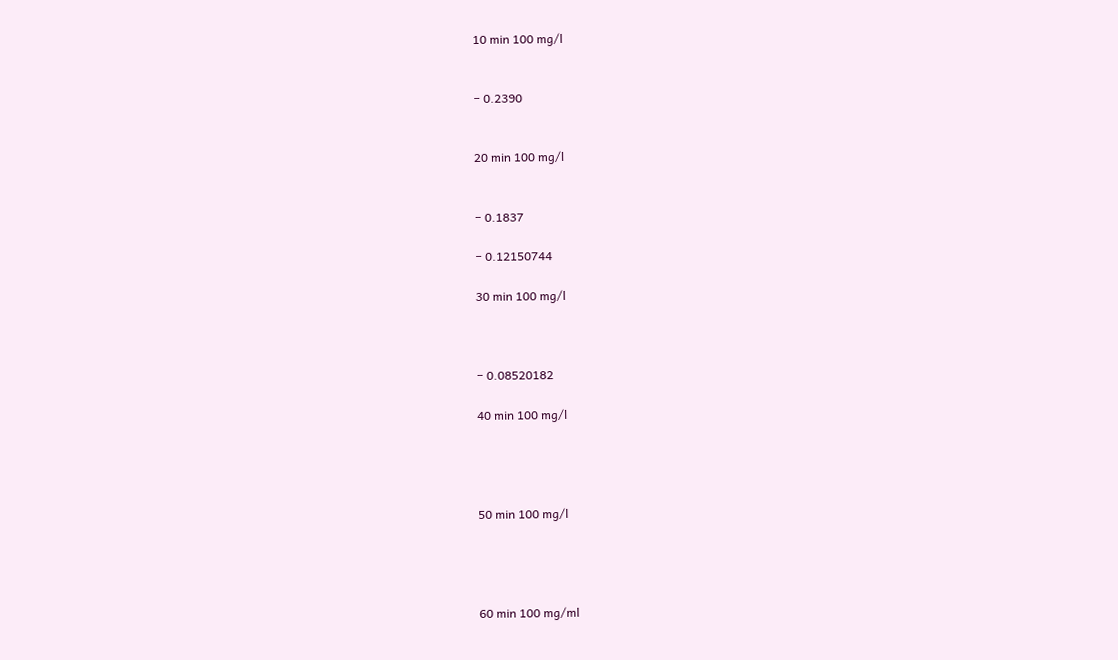10 min 100 mg/l


− 0.2390


20 min 100 mg/l


− 0.1837

− 0.12150744

30 min 100 mg/l



− 0.08520182

40 min 100 mg/l




50 min 100 mg/l




60 min 100 mg/ml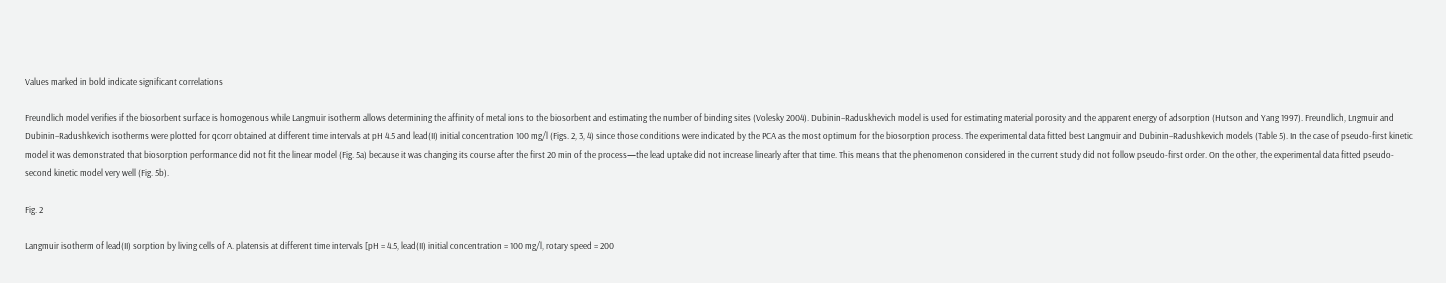Values marked in bold indicate significant correlations

Freundlich model verifies if the biosorbent surface is homogenous while Langmuir isotherm allows determining the affinity of metal ions to the biosorbent and estimating the number of binding sites (Volesky 2004). Dubinin–Raduskhevich model is used for estimating material porosity and the apparent energy of adsorption (Hutson and Yang 1997). Freundlich, Lngmuir and Dubinin–Radushkevich isotherms were plotted for qcorr obtained at different time intervals at pH 4.5 and lead(II) initial concentration 100 mg/l (Figs. 2, 3, 4) since those conditions were indicated by the PCA as the most optimum for the biosorption process. The experimental data fitted best Langmuir and Dubinin–Radushkevich models (Table 5). In the case of pseudo-first kinetic model it was demonstrated that biosorption performance did not fit the linear model (Fig. 5a) because it was changing its course after the first 20 min of the process—the lead uptake did not increase linearly after that time. This means that the phenomenon considered in the current study did not follow pseudo-first order. On the other, the experimental data fitted pseudo-second kinetic model very well (Fig. 5b).

Fig. 2

Langmuir isotherm of lead(II) sorption by living cells of A. platensis at different time intervals [pH = 4.5, lead(II) initial concentration = 100 mg/l, rotary speed = 200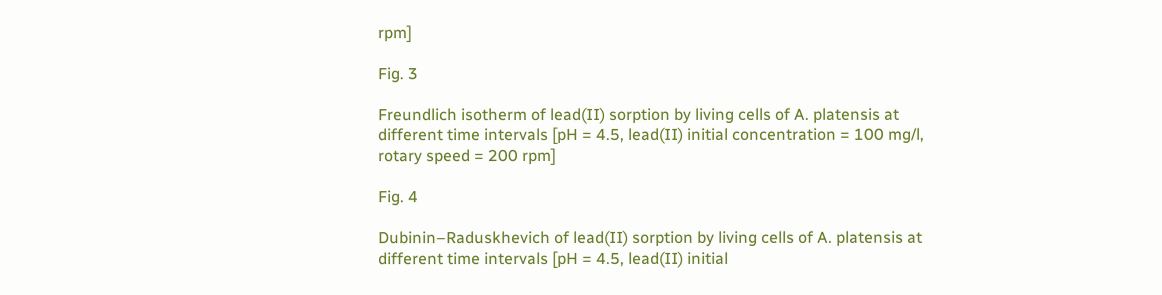rpm]

Fig. 3

Freundlich isotherm of lead(II) sorption by living cells of A. platensis at different time intervals [pH = 4.5, lead(II) initial concentration = 100 mg/l, rotary speed = 200 rpm]

Fig. 4

Dubinin–Raduskhevich of lead(II) sorption by living cells of A. platensis at different time intervals [pH = 4.5, lead(II) initial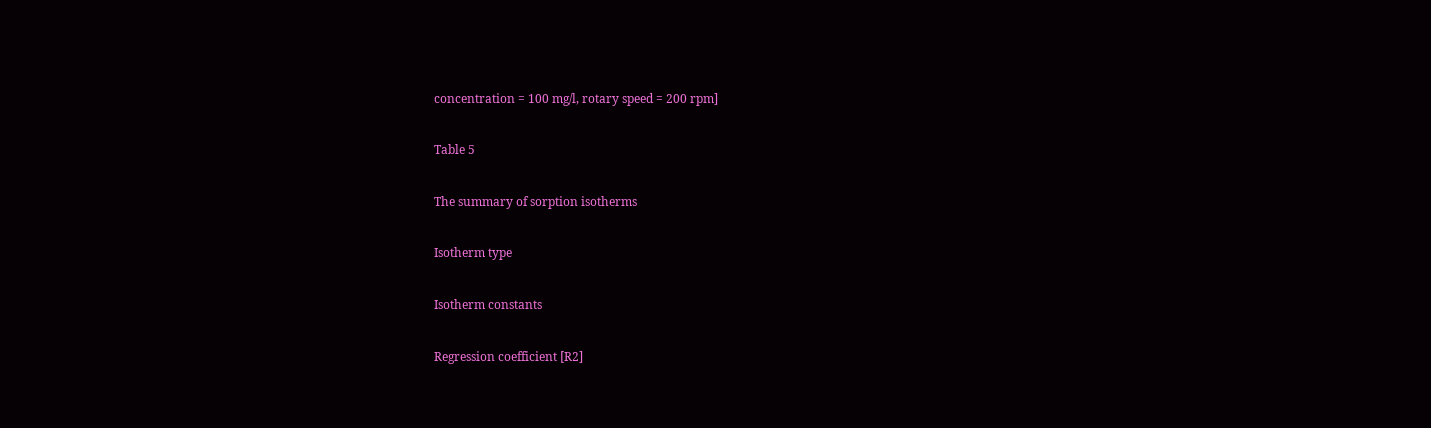concentration = 100 mg/l, rotary speed = 200 rpm]

Table 5

The summary of sorption isotherms

Isotherm type

Isotherm constants

Regression coefficient [R2]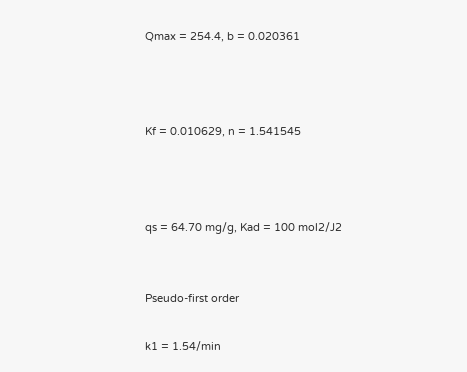Qmax = 254.4, b = 0.020361



Kf = 0.010629, n = 1.541545



qs = 64.70 mg/g, Kad = 100 mol2/J2


Pseudo-first order

k1 = 1.54/min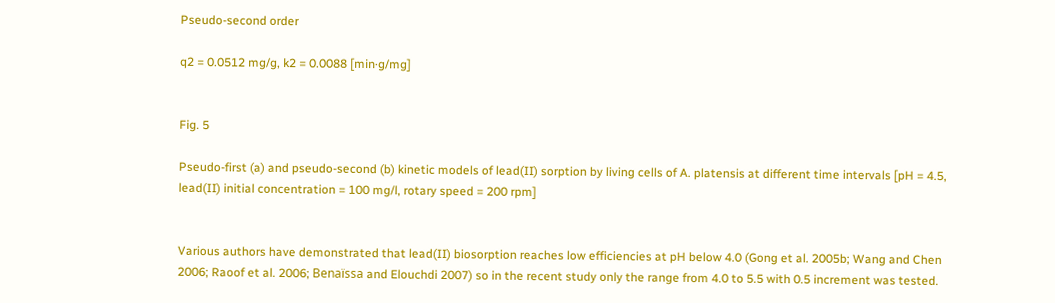Pseudo-second order

q2 = 0.0512 mg/g, k2 = 0.0088 [min·g/mg]


Fig. 5

Pseudo-first (a) and pseudo-second (b) kinetic models of lead(II) sorption by living cells of A. platensis at different time intervals [pH = 4.5, lead(II) initial concentration = 100 mg/l, rotary speed = 200 rpm]


Various authors have demonstrated that lead(II) biosorption reaches low efficiencies at pH below 4.0 (Gong et al. 2005b; Wang and Chen 2006; Raoof et al. 2006; Benaïssa and Elouchdi 2007) so in the recent study only the range from 4.0 to 5.5 with 0.5 increment was tested.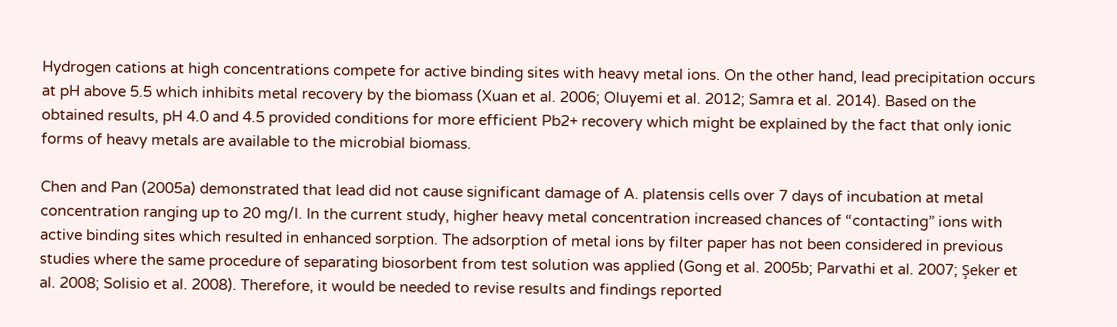Hydrogen cations at high concentrations compete for active binding sites with heavy metal ions. On the other hand, lead precipitation occurs at pH above 5.5 which inhibits metal recovery by the biomass (Xuan et al. 2006; Oluyemi et al. 2012; Samra et al. 2014). Based on the obtained results, pH 4.0 and 4.5 provided conditions for more efficient Pb2+ recovery which might be explained by the fact that only ionic forms of heavy metals are available to the microbial biomass.

Chen and Pan (2005a) demonstrated that lead did not cause significant damage of A. platensis cells over 7 days of incubation at metal concentration ranging up to 20 mg/l. In the current study, higher heavy metal concentration increased chances of “contacting” ions with active binding sites which resulted in enhanced sorption. The adsorption of metal ions by filter paper has not been considered in previous studies where the same procedure of separating biosorbent from test solution was applied (Gong et al. 2005b; Parvathi et al. 2007; Şeker et al. 2008; Solisio et al. 2008). Therefore, it would be needed to revise results and findings reported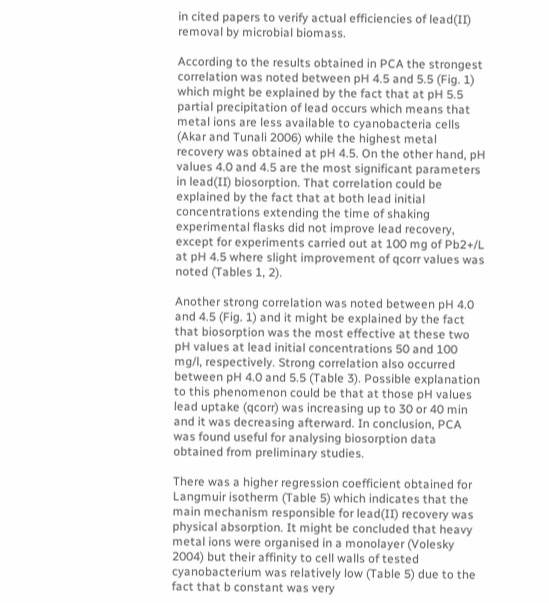in cited papers to verify actual efficiencies of lead(II) removal by microbial biomass.

According to the results obtained in PCA the strongest correlation was noted between pH 4.5 and 5.5 (Fig. 1) which might be explained by the fact that at pH 5.5 partial precipitation of lead occurs which means that metal ions are less available to cyanobacteria cells (Akar and Tunali 2006) while the highest metal recovery was obtained at pH 4.5. On the other hand, pH values 4.0 and 4.5 are the most significant parameters in lead(II) biosorption. That correlation could be explained by the fact that at both lead initial concentrations extending the time of shaking experimental flasks did not improve lead recovery, except for experiments carried out at 100 mg of Pb2+/L at pH 4.5 where slight improvement of qcorr values was noted (Tables 1, 2).

Another strong correlation was noted between pH 4.0 and 4.5 (Fig. 1) and it might be explained by the fact that biosorption was the most effective at these two pH values at lead initial concentrations 50 and 100 mg/l, respectively. Strong correlation also occurred between pH 4.0 and 5.5 (Table 3). Possible explanation to this phenomenon could be that at those pH values lead uptake (qcorr) was increasing up to 30 or 40 min and it was decreasing afterward. In conclusion, PCA was found useful for analysing biosorption data obtained from preliminary studies.

There was a higher regression coefficient obtained for Langmuir isotherm (Table 5) which indicates that the main mechanism responsible for lead(II) recovery was physical absorption. It might be concluded that heavy metal ions were organised in a monolayer (Volesky 2004) but their affinity to cell walls of tested cyanobacterium was relatively low (Table 5) due to the fact that b constant was very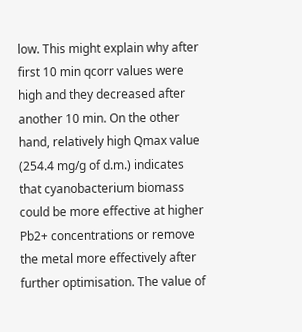low. This might explain why after first 10 min qcorr values were high and they decreased after another 10 min. On the other hand, relatively high Qmax value (254.4 mg/g of d.m.) indicates that cyanobacterium biomass could be more effective at higher Pb2+ concentrations or remove the metal more effectively after further optimisation. The value of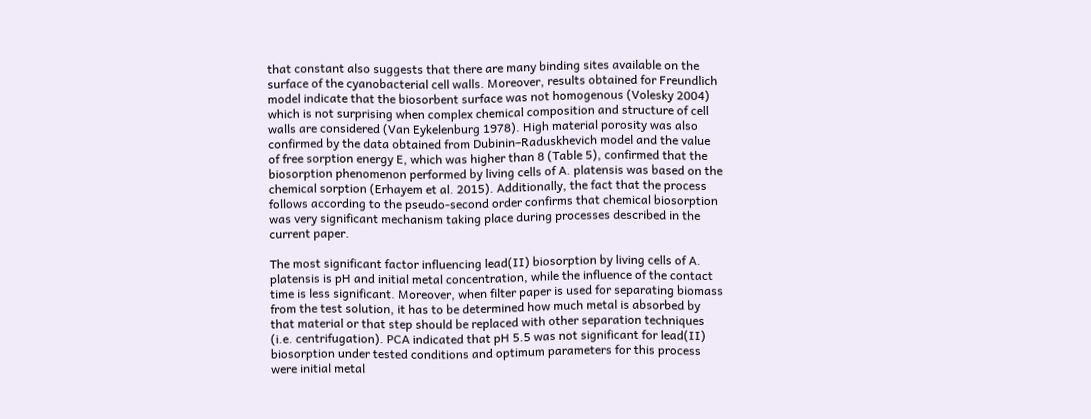that constant also suggests that there are many binding sites available on the surface of the cyanobacterial cell walls. Moreover, results obtained for Freundlich model indicate that the biosorbent surface was not homogenous (Volesky 2004) which is not surprising when complex chemical composition and structure of cell walls are considered (Van Eykelenburg 1978). High material porosity was also confirmed by the data obtained from Dubinin–Raduskhevich model and the value of free sorption energy E, which was higher than 8 (Table 5), confirmed that the biosorption phenomenon performed by living cells of A. platensis was based on the chemical sorption (Erhayem et al. 2015). Additionally, the fact that the process follows according to the pseudo-second order confirms that chemical biosorption was very significant mechanism taking place during processes described in the current paper.

The most significant factor influencing lead(II) biosorption by living cells of A. platensis is pH and initial metal concentration, while the influence of the contact time is less significant. Moreover, when filter paper is used for separating biomass from the test solution, it has to be determined how much metal is absorbed by that material or that step should be replaced with other separation techniques (i.e. centrifugation). PCA indicated that pH 5.5 was not significant for lead(II) biosorption under tested conditions and optimum parameters for this process were initial metal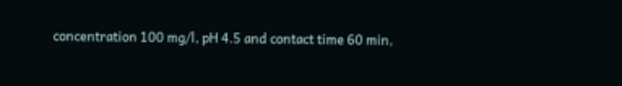concentration 100 mg/l, pH 4.5 and contact time 60 min,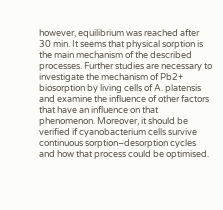however, equilibrium was reached after 30 min. It seems that physical sorption is the main mechanism of the described processes. Further studies are necessary to investigate the mechanism of Pb2+ biosorption by living cells of A. platensis and examine the influence of other factors that have an influence on that phenomenon. Moreover, it should be verified if cyanobacterium cells survive continuous sorption–desorption cycles and how that process could be optimised.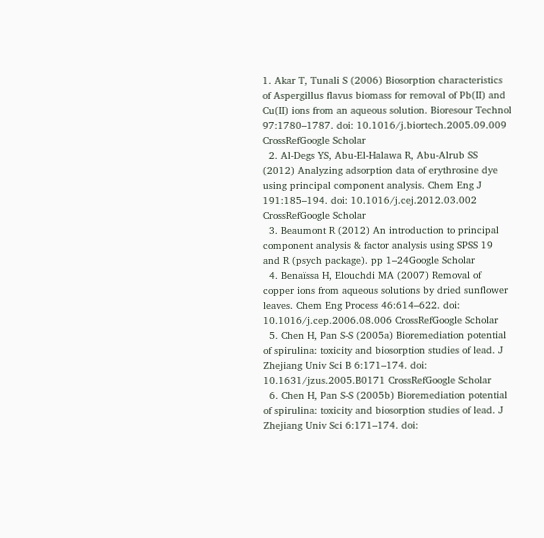1. Akar T, Tunali S (2006) Biosorption characteristics of Aspergillus flavus biomass for removal of Pb(II) and Cu(II) ions from an aqueous solution. Bioresour Technol 97:1780–1787. doi: 10.1016/j.biortech.2005.09.009 CrossRefGoogle Scholar
  2. Al-Degs YS, Abu-El-Halawa R, Abu-Alrub SS (2012) Analyzing adsorption data of erythrosine dye using principal component analysis. Chem Eng J 191:185–194. doi: 10.1016/j.cej.2012.03.002 CrossRefGoogle Scholar
  3. Beaumont R (2012) An introduction to principal component analysis & factor analysis using SPSS 19 and R (psych package). pp 1–24Google Scholar
  4. Benaïssa H, Elouchdi MA (2007) Removal of copper ions from aqueous solutions by dried sunflower leaves. Chem Eng Process 46:614–622. doi: 10.1016/j.cep.2006.08.006 CrossRefGoogle Scholar
  5. Chen H, Pan S-S (2005a) Bioremediation potential of spirulina: toxicity and biosorption studies of lead. J Zhejiang Univ Sci B 6:171–174. doi: 10.1631/jzus.2005.B0171 CrossRefGoogle Scholar
  6. Chen H, Pan S-S (2005b) Bioremediation potential of spirulina: toxicity and biosorption studies of lead. J Zhejiang Univ Sci 6:171–174. doi: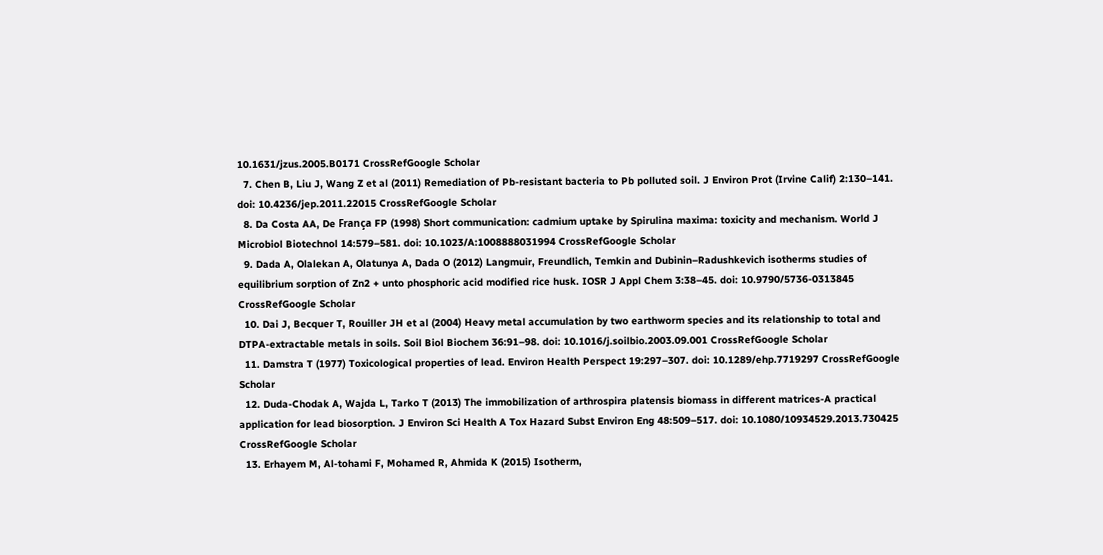10.1631/jzus.2005.B0171 CrossRefGoogle Scholar
  7. Chen B, Liu J, Wang Z et al (2011) Remediation of Pb-resistant bacteria to Pb polluted soil. J Environ Prot (Irvine Calif) 2:130–141. doi: 10.4236/jep.2011.22015 CrossRefGoogle Scholar
  8. Da Costa AA, De França FP (1998) Short communication: cadmium uptake by Spirulina maxima: toxicity and mechanism. World J Microbiol Biotechnol 14:579–581. doi: 10.1023/A:1008888031994 CrossRefGoogle Scholar
  9. Dada A, Olalekan A, Olatunya A, Dada O (2012) Langmuir, Freundlich, Temkin and Dubinin–Radushkevich isotherms studies of equilibrium sorption of Zn2 + unto phosphoric acid modified rice husk. IOSR J Appl Chem 3:38–45. doi: 10.9790/5736-0313845 CrossRefGoogle Scholar
  10. Dai J, Becquer T, Rouiller JH et al (2004) Heavy metal accumulation by two earthworm species and its relationship to total and DTPA-extractable metals in soils. Soil Biol Biochem 36:91–98. doi: 10.1016/j.soilbio.2003.09.001 CrossRefGoogle Scholar
  11. Damstra T (1977) Toxicological properties of lead. Environ Health Perspect 19:297–307. doi: 10.1289/ehp.7719297 CrossRefGoogle Scholar
  12. Duda-Chodak A, Wajda L, Tarko T (2013) The immobilization of arthrospira platensis biomass in different matrices-A practical application for lead biosorption. J Environ Sci Health A Tox Hazard Subst Environ Eng 48:509–517. doi: 10.1080/10934529.2013.730425 CrossRefGoogle Scholar
  13. Erhayem M, Al-tohami F, Mohamed R, Ahmida K (2015) Isotherm,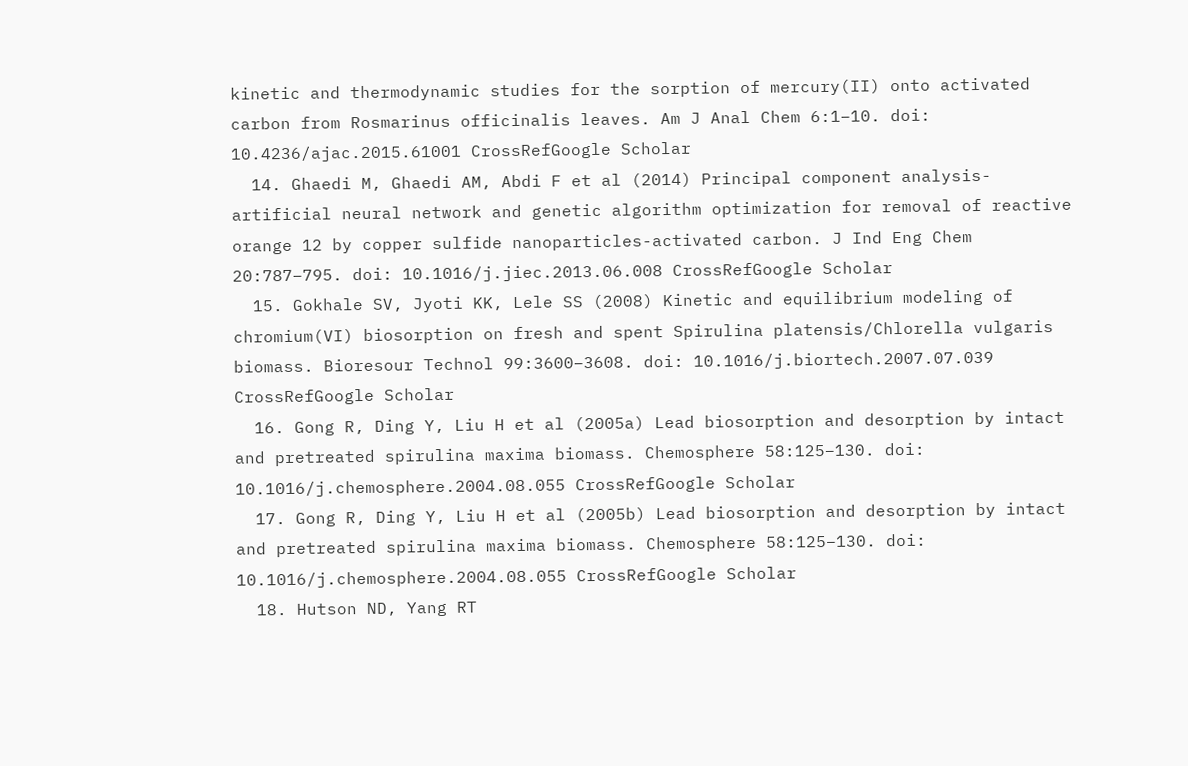kinetic and thermodynamic studies for the sorption of mercury(II) onto activated carbon from Rosmarinus officinalis leaves. Am J Anal Chem 6:1–10. doi: 10.4236/ajac.2015.61001 CrossRefGoogle Scholar
  14. Ghaedi M, Ghaedi AM, Abdi F et al (2014) Principal component analysis-artificial neural network and genetic algorithm optimization for removal of reactive orange 12 by copper sulfide nanoparticles-activated carbon. J Ind Eng Chem 20:787–795. doi: 10.1016/j.jiec.2013.06.008 CrossRefGoogle Scholar
  15. Gokhale SV, Jyoti KK, Lele SS (2008) Kinetic and equilibrium modeling of chromium(VI) biosorption on fresh and spent Spirulina platensis/Chlorella vulgaris biomass. Bioresour Technol 99:3600–3608. doi: 10.1016/j.biortech.2007.07.039 CrossRefGoogle Scholar
  16. Gong R, Ding Y, Liu H et al (2005a) Lead biosorption and desorption by intact and pretreated spirulina maxima biomass. Chemosphere 58:125–130. doi: 10.1016/j.chemosphere.2004.08.055 CrossRefGoogle Scholar
  17. Gong R, Ding Y, Liu H et al (2005b) Lead biosorption and desorption by intact and pretreated spirulina maxima biomass. Chemosphere 58:125–130. doi: 10.1016/j.chemosphere.2004.08.055 CrossRefGoogle Scholar
  18. Hutson ND, Yang RT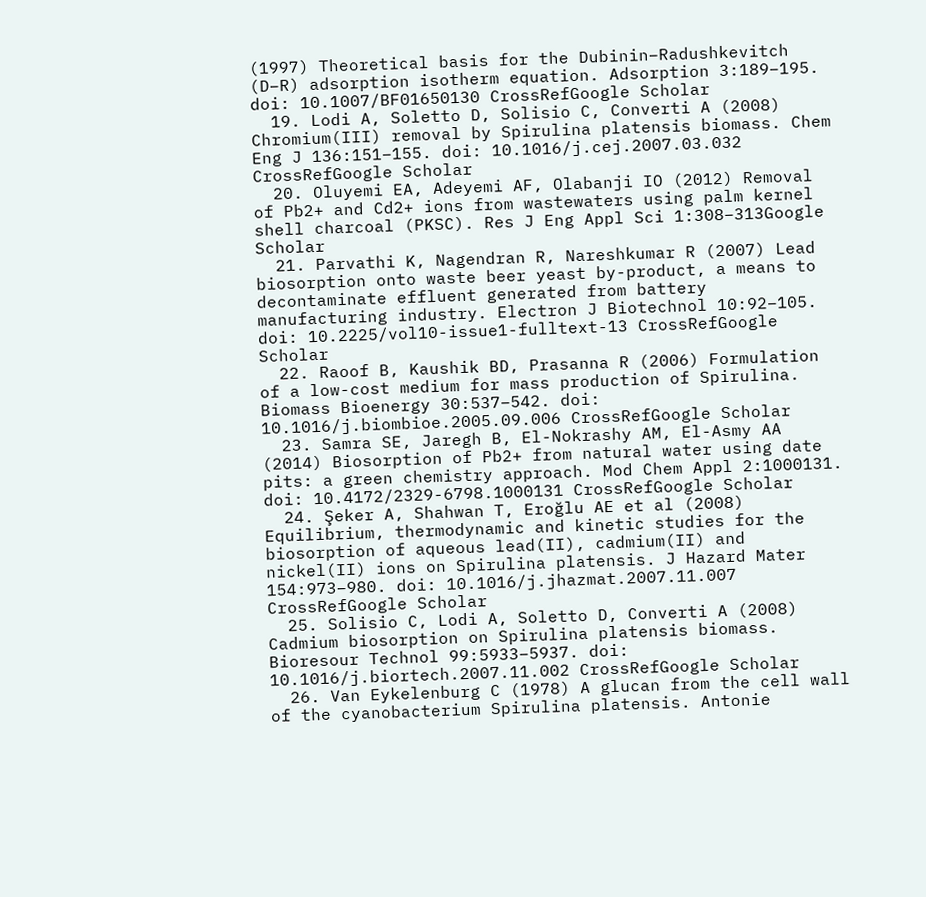(1997) Theoretical basis for the Dubinin–Radushkevitch (D–R) adsorption isotherm equation. Adsorption 3:189–195. doi: 10.1007/BF01650130 CrossRefGoogle Scholar
  19. Lodi A, Soletto D, Solisio C, Converti A (2008) Chromium(III) removal by Spirulina platensis biomass. Chem Eng J 136:151–155. doi: 10.1016/j.cej.2007.03.032 CrossRefGoogle Scholar
  20. Oluyemi EA, Adeyemi AF, Olabanji IO (2012) Removal of Pb2+ and Cd2+ ions from wastewaters using palm kernel shell charcoal (PKSC). Res J Eng Appl Sci 1:308–313Google Scholar
  21. Parvathi K, Nagendran R, Nareshkumar R (2007) Lead biosorption onto waste beer yeast by-product, a means to decontaminate effluent generated from battery manufacturing industry. Electron J Biotechnol 10:92–105. doi: 10.2225/vol10-issue1-fulltext-13 CrossRefGoogle Scholar
  22. Raoof B, Kaushik BD, Prasanna R (2006) Formulation of a low-cost medium for mass production of Spirulina. Biomass Bioenergy 30:537–542. doi: 10.1016/j.biombioe.2005.09.006 CrossRefGoogle Scholar
  23. Samra SE, Jaregh B, El-Nokrashy AM, El-Asmy AA (2014) Biosorption of Pb2+ from natural water using date pits: a green chemistry approach. Mod Chem Appl 2:1000131. doi: 10.4172/2329-6798.1000131 CrossRefGoogle Scholar
  24. Şeker A, Shahwan T, Eroğlu AE et al (2008) Equilibrium, thermodynamic and kinetic studies for the biosorption of aqueous lead(II), cadmium(II) and nickel(II) ions on Spirulina platensis. J Hazard Mater 154:973–980. doi: 10.1016/j.jhazmat.2007.11.007 CrossRefGoogle Scholar
  25. Solisio C, Lodi A, Soletto D, Converti A (2008) Cadmium biosorption on Spirulina platensis biomass. Bioresour Technol 99:5933–5937. doi: 10.1016/j.biortech.2007.11.002 CrossRefGoogle Scholar
  26. Van Eykelenburg C (1978) A glucan from the cell wall of the cyanobacterium Spirulina platensis. Antonie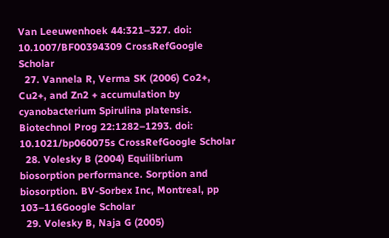Van Leeuwenhoek 44:321–327. doi: 10.1007/BF00394309 CrossRefGoogle Scholar
  27. Vannela R, Verma SK (2006) Co2+, Cu2+, and Zn2 + accumulation by cyanobacterium Spirulina platensis. Biotechnol Prog 22:1282–1293. doi: 10.1021/bp060075s CrossRefGoogle Scholar
  28. Volesky B (2004) Equilibrium biosorption performance. Sorption and biosorption. BV-Sorbex Inc, Montreal, pp 103–116Google Scholar
  29. Volesky B, Naja G (2005)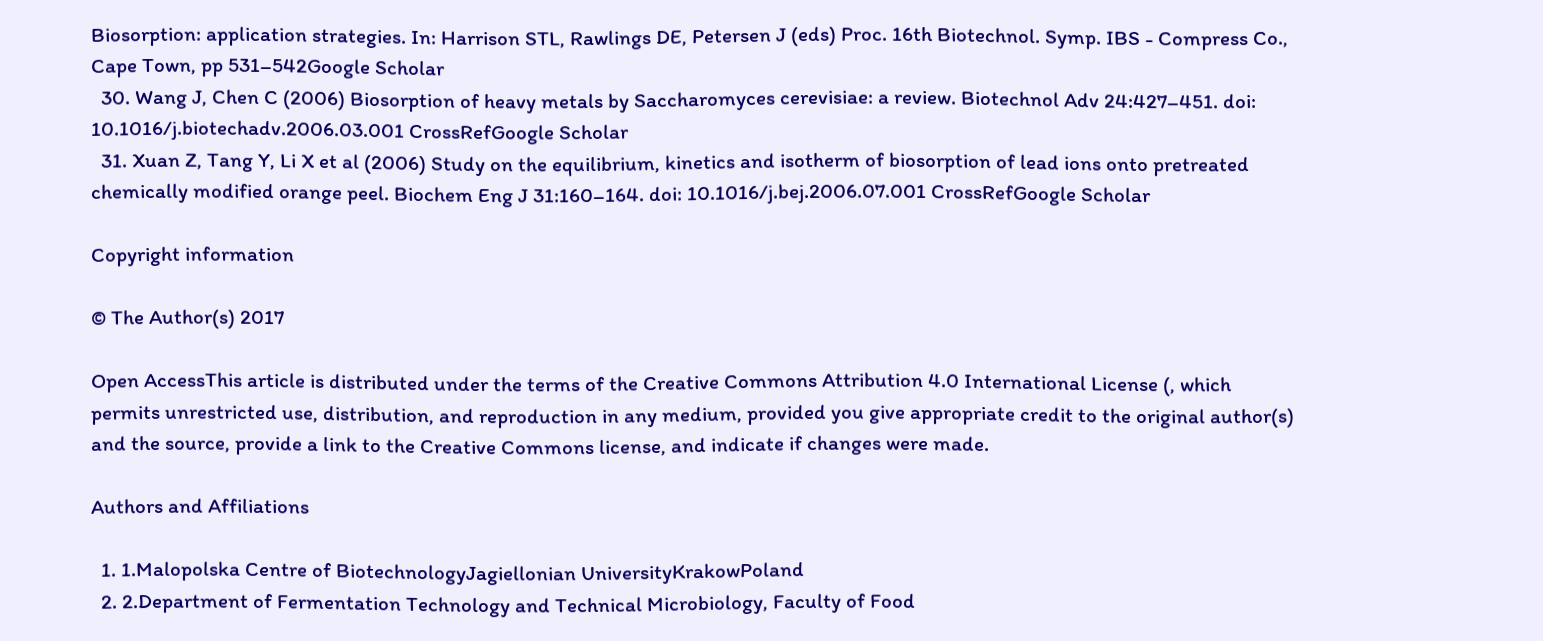Biosorption: application strategies. In: Harrison STL, Rawlings DE, Petersen J (eds) Proc. 16th Biotechnol. Symp. IBS - Compress Co., Cape Town, pp 531–542Google Scholar
  30. Wang J, Chen C (2006) Biosorption of heavy metals by Saccharomyces cerevisiae: a review. Biotechnol Adv 24:427–451. doi: 10.1016/j.biotechadv.2006.03.001 CrossRefGoogle Scholar
  31. Xuan Z, Tang Y, Li X et al (2006) Study on the equilibrium, kinetics and isotherm of biosorption of lead ions onto pretreated chemically modified orange peel. Biochem Eng J 31:160–164. doi: 10.1016/j.bej.2006.07.001 CrossRefGoogle Scholar

Copyright information

© The Author(s) 2017

Open AccessThis article is distributed under the terms of the Creative Commons Attribution 4.0 International License (, which permits unrestricted use, distribution, and reproduction in any medium, provided you give appropriate credit to the original author(s) and the source, provide a link to the Creative Commons license, and indicate if changes were made.

Authors and Affiliations

  1. 1.Malopolska Centre of BiotechnologyJagiellonian UniversityKrakowPoland
  2. 2.Department of Fermentation Technology and Technical Microbiology, Faculty of Food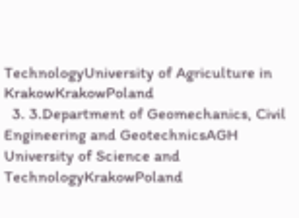TechnologyUniversity of Agriculture in KrakowKrakowPoland
  3. 3.Department of Geomechanics, Civil Engineering and GeotechnicsAGH University of Science and TechnologyKrakowPoland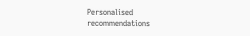Personalised recommendations